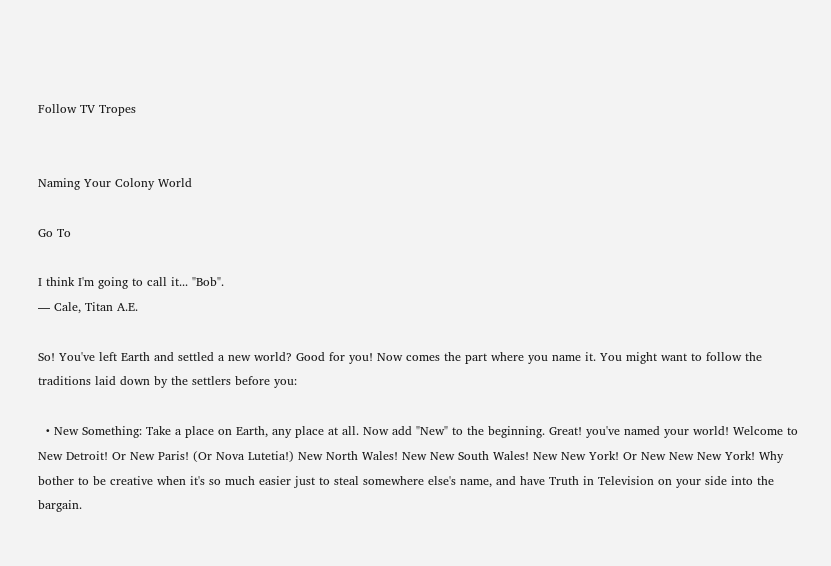Follow TV Tropes


Naming Your Colony World

Go To

I think I'm going to call it... "Bob".
— Cale, Titan A.E.

So! You've left Earth and settled a new world? Good for you! Now comes the part where you name it. You might want to follow the traditions laid down by the settlers before you:

  • New Something: Take a place on Earth, any place at all. Now add "New" to the beginning. Great! you've named your world! Welcome to New Detroit! Or New Paris! (Or Nova Lutetia!) New North Wales! New New South Wales! New New York! Or New New New York! Why bother to be creative when it's so much easier just to steal somewhere else's name, and have Truth in Television on your side into the bargain.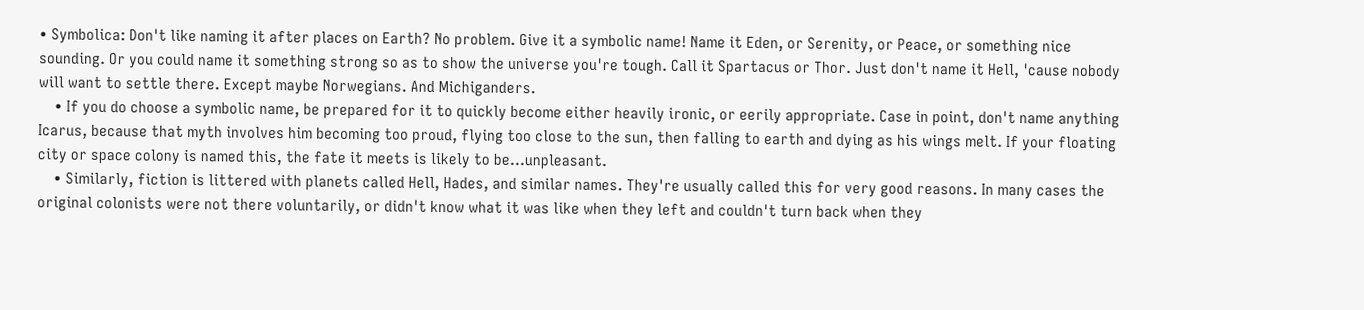• Symbolica: Don't like naming it after places on Earth? No problem. Give it a symbolic name! Name it Eden, or Serenity, or Peace, or something nice sounding. Or you could name it something strong so as to show the universe you're tough. Call it Spartacus or Thor. Just don't name it Hell, 'cause nobody will want to settle there. Except maybe Norwegians. And Michiganders.
    • If you do choose a symbolic name, be prepared for it to quickly become either heavily ironic, or eerily appropriate. Case in point, don't name anything Icarus, because that myth involves him becoming too proud, flying too close to the sun, then falling to earth and dying as his wings melt. If your floating city or space colony is named this, the fate it meets is likely to be...unpleasant.
    • Similarly, fiction is littered with planets called Hell, Hades, and similar names. They're usually called this for very good reasons. In many cases the original colonists were not there voluntarily, or didn't know what it was like when they left and couldn't turn back when they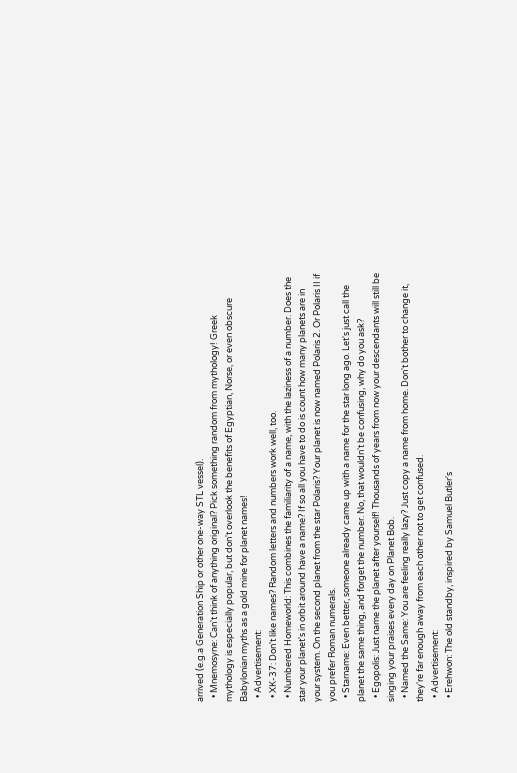arrived (e.g.a Generation Ship or other one-way STL vessel).
  • Mnemosyne: Can't think of anything original? Pick something random from mythology! Greek mythology is especially popular, but don't overlook the benefits of Egyptian, Norse, or even obscure Babylonian myths as a gold mine for planet names!
  • Advertisement:
  • XK-37: Don't like names? Random letters and numbers work well, too.
  • Numbered Homeworld: This combines the familiarity of a name, with the laziness of a number. Does the star your planet's in orbit around have a name? If so all you have to do is count how many planets are in your system. On the second planet from the star Polaris? Your planet is now named Polaris 2. Or Polaris II if you prefer Roman numerals.
  • Starname: Even better, someone already came up with a name for the star long ago. Let's just call the planet the same thing, and forget the number. No, that wouldn't be confusing, why do you ask?
  • Egopolis: Just name the planet after yourself! Thousands of years from now your descendants will still be singing your praises every day on Planet Bob.
  • Named the Same: You are feeling really lazy? Just copy a name from home. Don't bother to change it, they're far enough away from each other not to get confused.
  • Advertisement:
  • Erehwon: The old standby, inspired by Samuel Butler's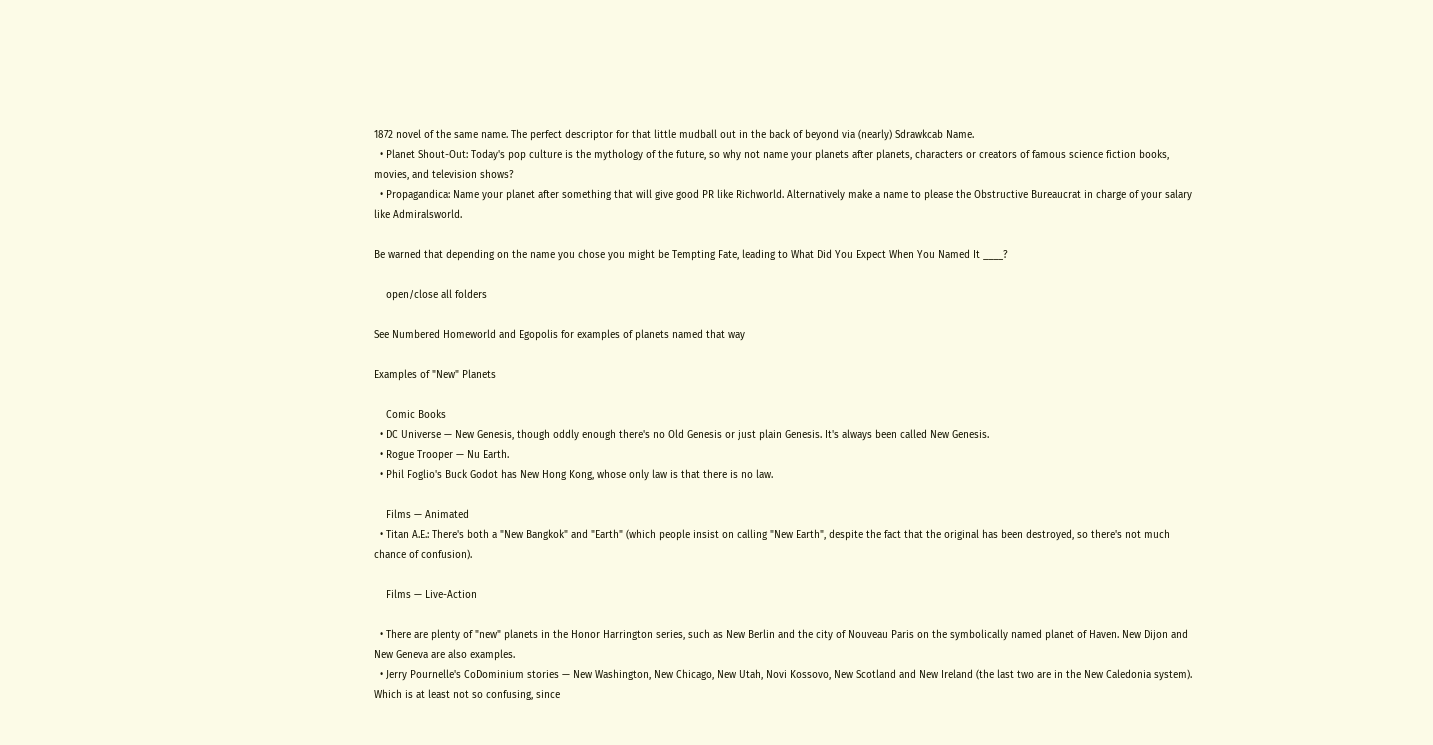1872 novel of the same name. The perfect descriptor for that little mudball out in the back of beyond via (nearly) Sdrawkcab Name.
  • Planet Shout-Out: Today's pop culture is the mythology of the future, so why not name your planets after planets, characters or creators of famous science fiction books, movies, and television shows?
  • Propagandica: Name your planet after something that will give good PR like Richworld. Alternatively make a name to please the Obstructive Bureaucrat in charge of your salary like Admiralsworld.

Be warned that depending on the name you chose you might be Tempting Fate, leading to What Did You Expect When You Named It ____?

    open/close all folders

See Numbered Homeworld and Egopolis for examples of planets named that way

Examples of "New" Planets

    Comic Books
  • DC Universe — New Genesis, though oddly enough there's no Old Genesis or just plain Genesis. It's always been called New Genesis.
  • Rogue Trooper — Nu Earth.
  • Phil Foglio's Buck Godot has New Hong Kong, whose only law is that there is no law.

    Films — Animated
  • Titan A.E.: There's both a "New Bangkok" and "Earth" (which people insist on calling "New Earth", despite the fact that the original has been destroyed, so there's not much chance of confusion).

    Films — Live-Action

  • There are plenty of "new" planets in the Honor Harrington series, such as New Berlin and the city of Nouveau Paris on the symbolically named planet of Haven. New Dijon and New Geneva are also examples.
  • Jerry Pournelle's CoDominium stories — New Washington, New Chicago, New Utah, Novi Kossovo, New Scotland and New Ireland (the last two are in the New Caledonia system). Which is at least not so confusing, since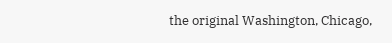the original Washington, Chicago,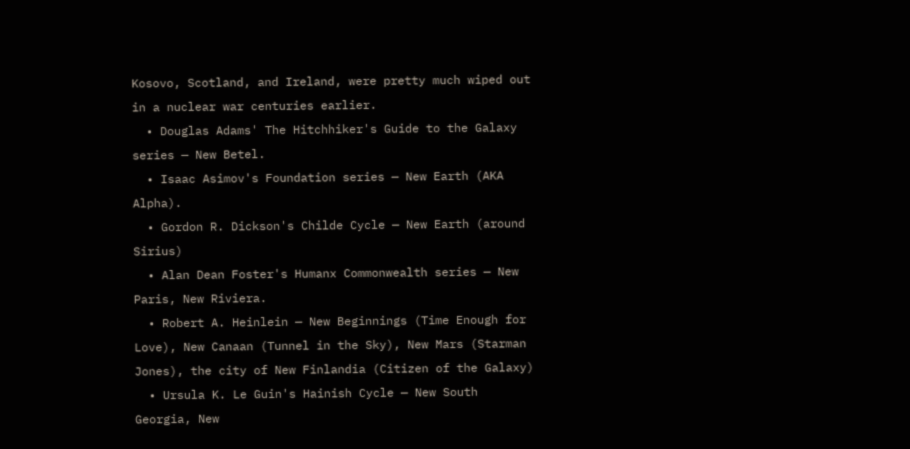Kosovo, Scotland, and Ireland, were pretty much wiped out in a nuclear war centuries earlier.
  • Douglas Adams' The Hitchhiker's Guide to the Galaxy series — New Betel.
  • Isaac Asimov's Foundation series — New Earth (AKA Alpha).
  • Gordon R. Dickson's Childe Cycle — New Earth (around Sirius)
  • Alan Dean Foster's Humanx Commonwealth series — New Paris, New Riviera.
  • Robert A. Heinlein — New Beginnings (Time Enough for Love), New Canaan (Tunnel in the Sky), New Mars (Starman Jones), the city of New Finlandia (Citizen of the Galaxy)
  • Ursula K. Le Guin's Hainish Cycle — New South Georgia, New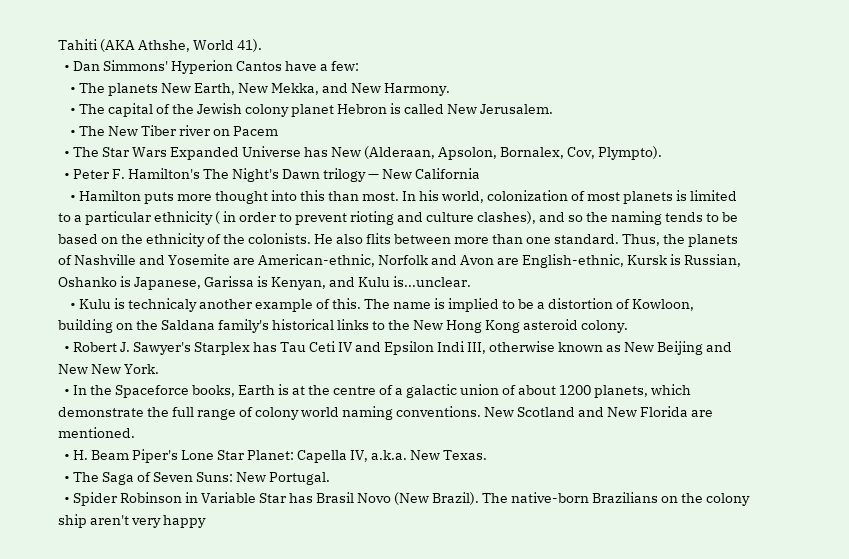Tahiti (AKA Athshe, World 41).
  • Dan Simmons' Hyperion Cantos have a few:
    • The planets New Earth, New Mekka, and New Harmony.
    • The capital of the Jewish colony planet Hebron is called New Jerusalem.
    • The New Tiber river on Pacem
  • The Star Wars Expanded Universe has New (Alderaan, Apsolon, Bornalex, Cov, Plympto).
  • Peter F. Hamilton's The Night's Dawn trilogy — New California
    • Hamilton puts more thought into this than most. In his world, colonization of most planets is limited to a particular ethnicity ( in order to prevent rioting and culture clashes), and so the naming tends to be based on the ethnicity of the colonists. He also flits between more than one standard. Thus, the planets of Nashville and Yosemite are American-ethnic, Norfolk and Avon are English-ethnic, Kursk is Russian, Oshanko is Japanese, Garissa is Kenyan, and Kulu is...unclear.
    • Kulu is technicaly another example of this. The name is implied to be a distortion of Kowloon, building on the Saldana family's historical links to the New Hong Kong asteroid colony.
  • Robert J. Sawyer's Starplex has Tau Ceti IV and Epsilon Indi III, otherwise known as New Beijing and New New York.
  • In the Spaceforce books, Earth is at the centre of a galactic union of about 1200 planets, which demonstrate the full range of colony world naming conventions. New Scotland and New Florida are mentioned.
  • H. Beam Piper's Lone Star Planet: Capella IV, a.k.a. New Texas.
  • The Saga of Seven Suns: New Portugal.
  • Spider Robinson in Variable Star has Brasil Novo (New Brazil). The native-born Brazilians on the colony ship aren't very happy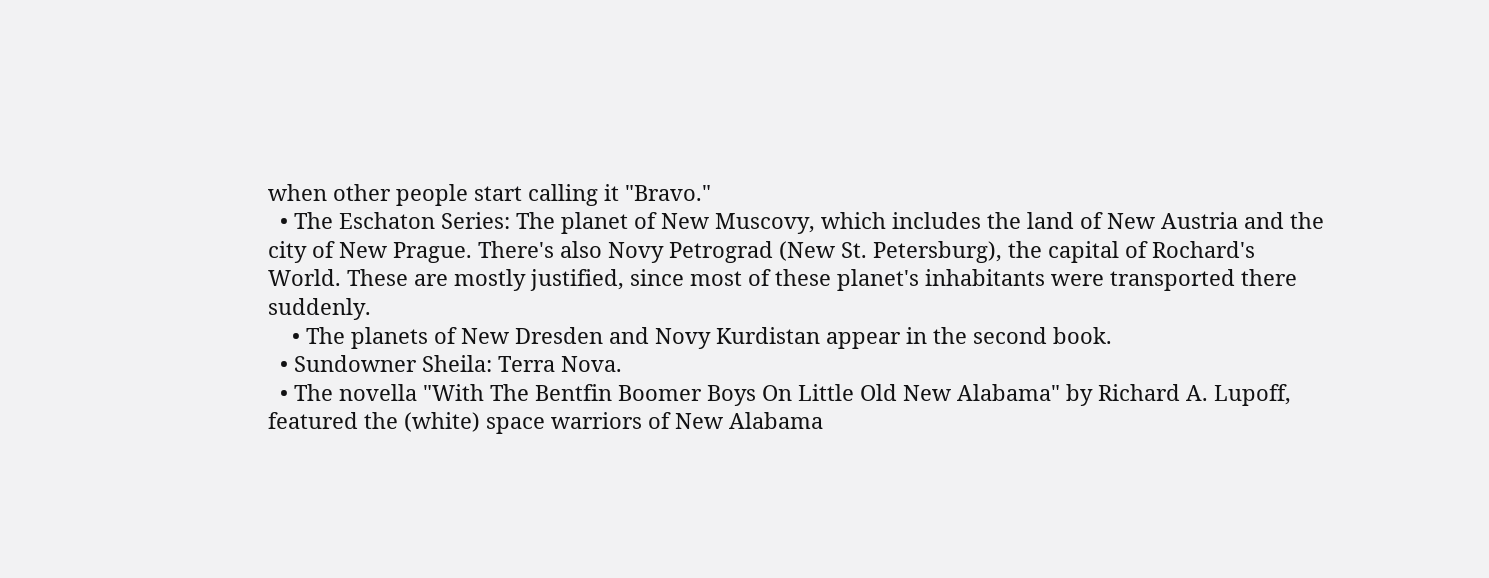when other people start calling it "Bravo."
  • The Eschaton Series: The planet of New Muscovy, which includes the land of New Austria and the city of New Prague. There's also Novy Petrograd (New St. Petersburg), the capital of Rochard's World. These are mostly justified, since most of these planet's inhabitants were transported there suddenly.
    • The planets of New Dresden and Novy Kurdistan appear in the second book.
  • Sundowner Sheila: Terra Nova.
  • The novella "With The Bentfin Boomer Boys On Little Old New Alabama" by Richard A. Lupoff, featured the (white) space warriors of New Alabama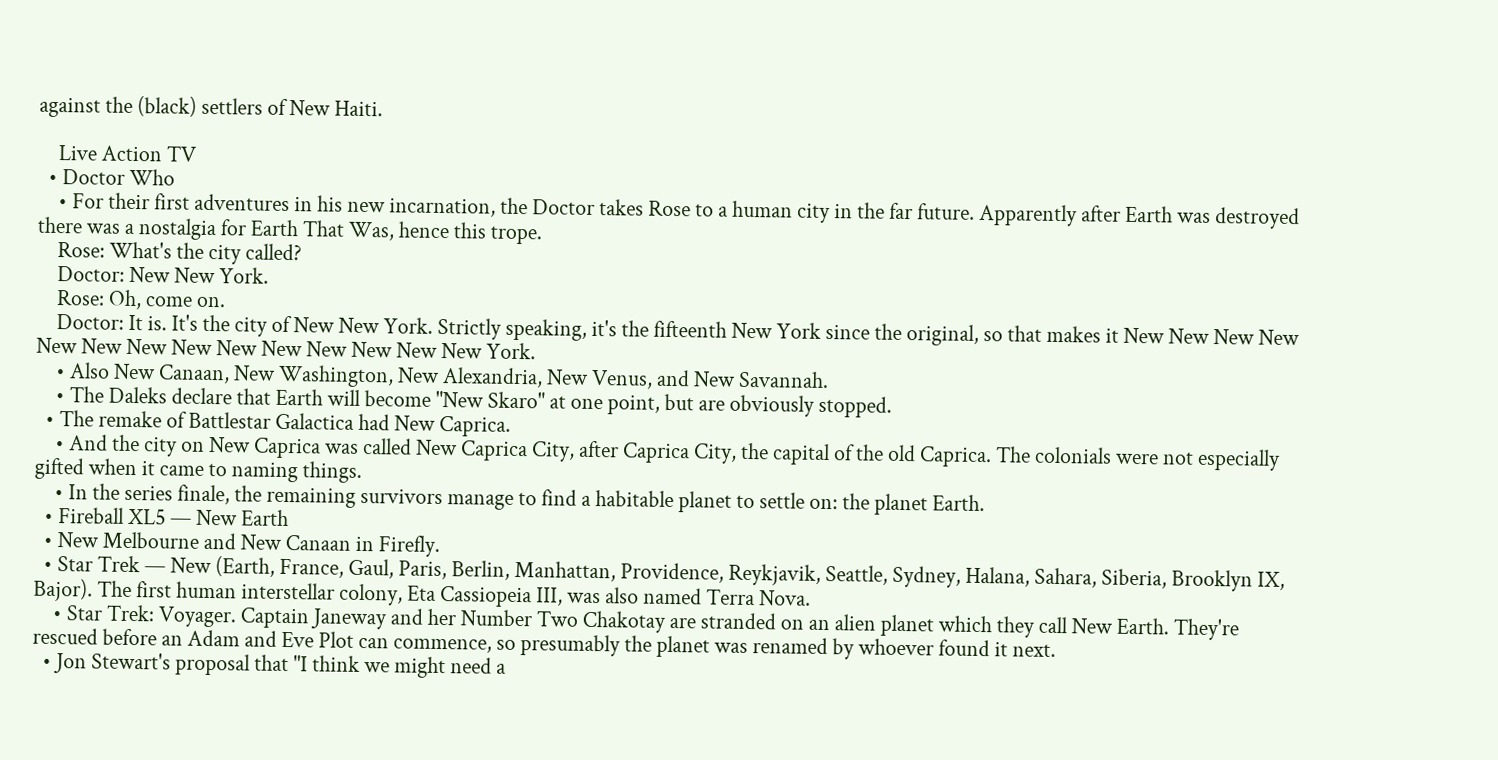against the (black) settlers of New Haiti.

    Live Action TV
  • Doctor Who
    • For their first adventures in his new incarnation, the Doctor takes Rose to a human city in the far future. Apparently after Earth was destroyed there was a nostalgia for Earth That Was, hence this trope.
    Rose: What's the city called?
    Doctor: New New York.
    Rose: Oh, come on.
    Doctor: It is. It's the city of New New York. Strictly speaking, it's the fifteenth New York since the original, so that makes it New New New New New New New New New New New New New New York.
    • Also New Canaan, New Washington, New Alexandria, New Venus, and New Savannah.
    • The Daleks declare that Earth will become "New Skaro" at one point, but are obviously stopped.
  • The remake of Battlestar Galactica had New Caprica.
    • And the city on New Caprica was called New Caprica City, after Caprica City, the capital of the old Caprica. The colonials were not especially gifted when it came to naming things.
    • In the series finale, the remaining survivors manage to find a habitable planet to settle on: the planet Earth.
  • Fireball XL5 — New Earth
  • New Melbourne and New Canaan in Firefly.
  • Star Trek — New (Earth, France, Gaul, Paris, Berlin, Manhattan, Providence, Reykjavik, Seattle, Sydney, Halana, Sahara, Siberia, Brooklyn IX, Bajor). The first human interstellar colony, Eta Cassiopeia III, was also named Terra Nova.
    • Star Trek: Voyager. Captain Janeway and her Number Two Chakotay are stranded on an alien planet which they call New Earth. They're rescued before an Adam and Eve Plot can commence, so presumably the planet was renamed by whoever found it next.
  • Jon Stewart's proposal that "I think we might need a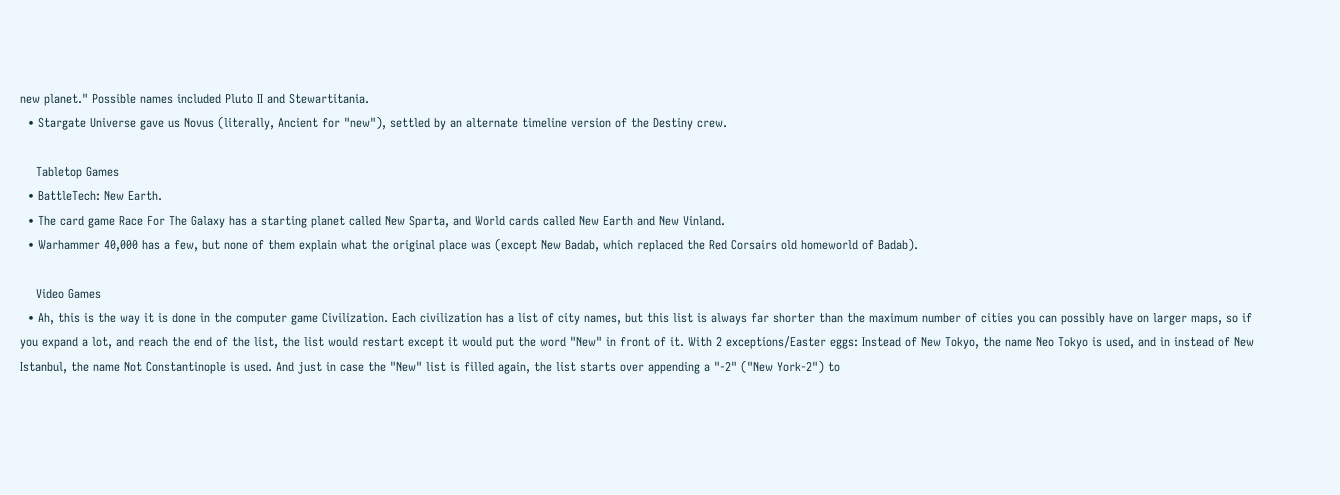new planet." Possible names included Pluto II and Stewartitania.
  • Stargate Universe gave us Novus (literally, Ancient for "new"), settled by an alternate timeline version of the Destiny crew.

    Tabletop Games
  • BattleTech: New Earth.
  • The card game Race For The Galaxy has a starting planet called New Sparta, and World cards called New Earth and New Vinland.
  • Warhammer 40,000 has a few, but none of them explain what the original place was (except New Badab, which replaced the Red Corsairs old homeworld of Badab).

    Video Games
  • Ah, this is the way it is done in the computer game Civilization. Each civilization has a list of city names, but this list is always far shorter than the maximum number of cities you can possibly have on larger maps, so if you expand a lot, and reach the end of the list, the list would restart except it would put the word "New" in front of it. With 2 exceptions/Easter eggs: Instead of New Tokyo, the name Neo Tokyo is used, and in instead of New Istanbul, the name Not Constantinople is used. And just in case the "New" list is filled again, the list starts over appending a "-2" ("New York-2") to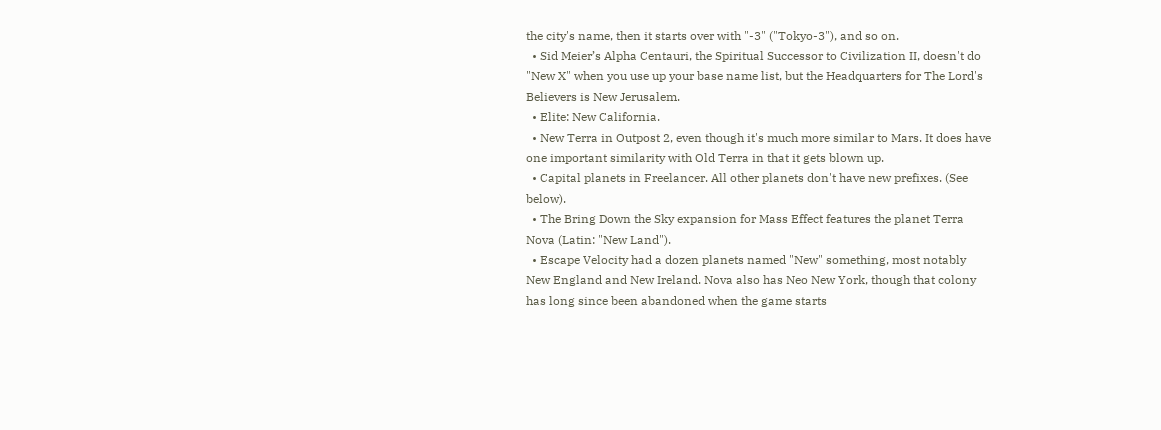the city's name, then it starts over with "-3" ("Tokyo-3"), and so on.
  • Sid Meier’s Alpha Centauri, the Spiritual Successor to Civilization II, doesn't do "New X" when you use up your base name list, but the Headquarters for The Lord's Believers is New Jerusalem.
  • Elite: New California.
  • New Terra in Outpost 2, even though it's much more similar to Mars. It does have one important similarity with Old Terra in that it gets blown up.
  • Capital planets in Freelancer. All other planets don't have new prefixes. (See below).
  • The Bring Down the Sky expansion for Mass Effect features the planet Terra Nova (Latin: "New Land").
  • Escape Velocity had a dozen planets named "New" something, most notably New England and New Ireland. Nova also has Neo New York, though that colony has long since been abandoned when the game starts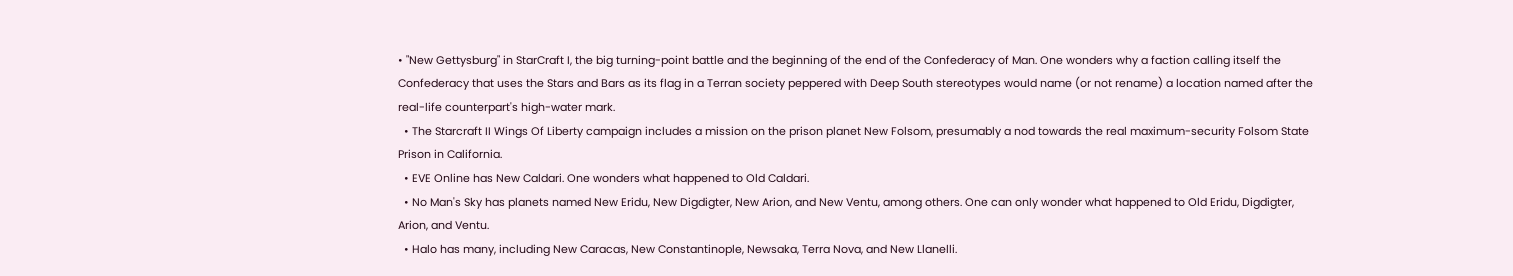• "New Gettysburg" in StarCraft I, the big turning-point battle and the beginning of the end of the Confederacy of Man. One wonders why a faction calling itself the Confederacy that uses the Stars and Bars as its flag in a Terran society peppered with Deep South stereotypes would name (or not rename) a location named after the real-life counterpart's high-water mark.
  • The Starcraft II Wings Of Liberty campaign includes a mission on the prison planet New Folsom, presumably a nod towards the real maximum-security Folsom State Prison in California.
  • EVE Online has New Caldari. One wonders what happened to Old Caldari.
  • No Man's Sky has planets named New Eridu, New Digdigter, New Arion, and New Ventu, among others. One can only wonder what happened to Old Eridu, Digdigter, Arion, and Ventu.
  • Halo has many, including New Caracas, New Constantinople, Newsaka, Terra Nova, and New Llanelli.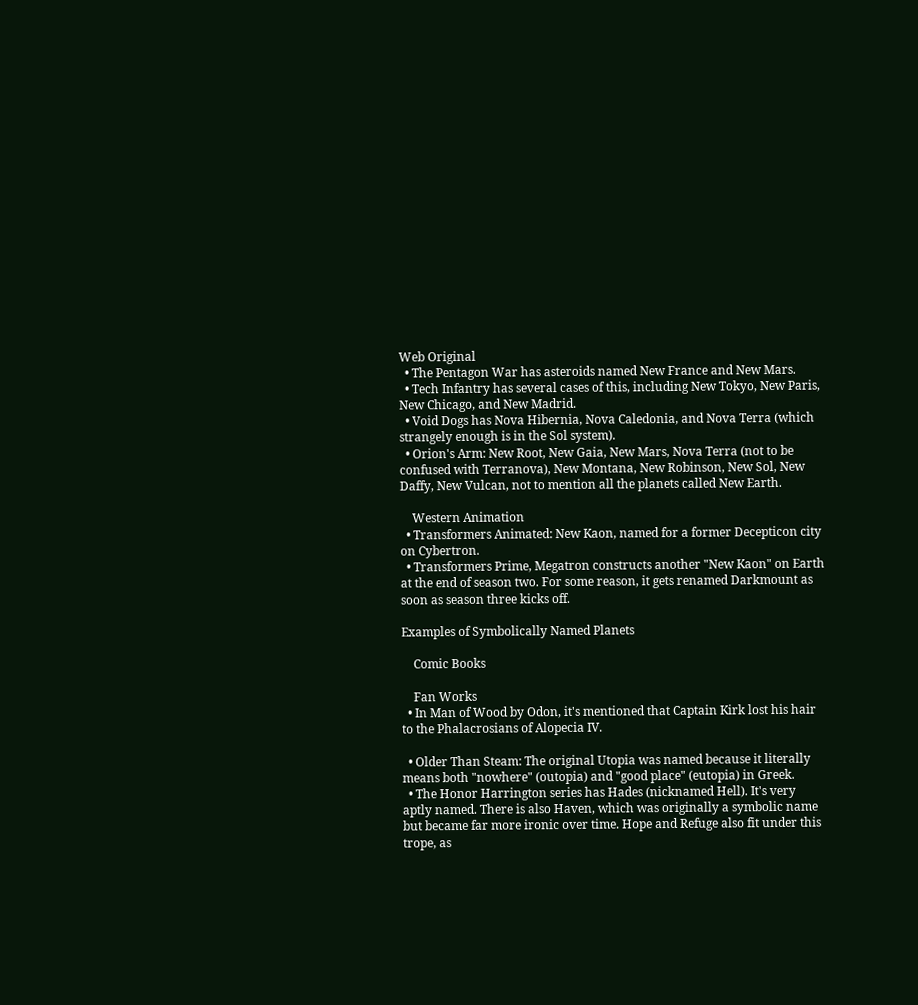Web Original
  • The Pentagon War has asteroids named New France and New Mars.
  • Tech Infantry has several cases of this, including New Tokyo, New Paris, New Chicago, and New Madrid.
  • Void Dogs has Nova Hibernia, Nova Caledonia, and Nova Terra (which strangely enough is in the Sol system).
  • Orion's Arm: New Root, New Gaia, New Mars, Nova Terra (not to be confused with Terranova), New Montana, New Robinson, New Sol, New Daffy, New Vulcan, not to mention all the planets called New Earth.

    Western Animation
  • Transformers Animated: New Kaon, named for a former Decepticon city on Cybertron.
  • Transformers Prime, Megatron constructs another "New Kaon" on Earth at the end of season two. For some reason, it gets renamed Darkmount as soon as season three kicks off.

Examples of Symbolically Named Planets

    Comic Books

    Fan Works
  • In Man of Wood by Odon, it's mentioned that Captain Kirk lost his hair to the Phalacrosians of Alopecia IV.

  • Older Than Steam: The original Utopia was named because it literally means both "nowhere" (outopia) and "good place" (eutopia) in Greek.
  • The Honor Harrington series has Hades (nicknamed Hell). It's very aptly named. There is also Haven, which was originally a symbolic name but became far more ironic over time. Hope and Refuge also fit under this trope, as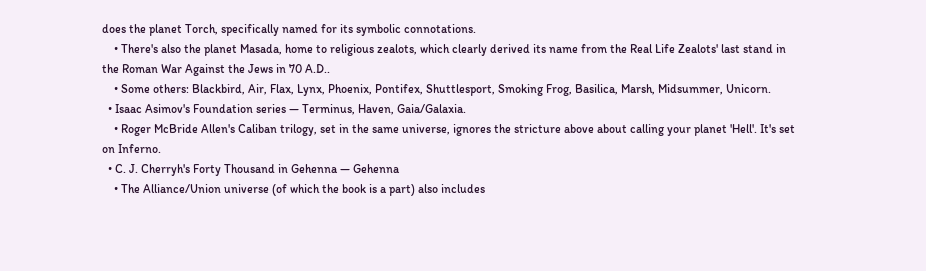does the planet Torch, specifically named for its symbolic connotations.
    • There's also the planet Masada, home to religious zealots, which clearly derived its name from the Real Life Zealots' last stand in the Roman War Against the Jews in 70 A.D..
    • Some others: Blackbird, Air, Flax, Lynx, Phoenix, Pontifex, Shuttlesport, Smoking Frog, Basilica, Marsh, Midsummer, Unicorn.
  • Isaac Asimov's Foundation series — Terminus, Haven, Gaia/Galaxia.
    • Roger McBride Allen's Caliban trilogy, set in the same universe, ignores the stricture above about calling your planet 'Hell'. It's set on Inferno.
  • C. J. Cherryh's Forty Thousand in Gehenna — Gehenna
    • The Alliance/Union universe (of which the book is a part) also includes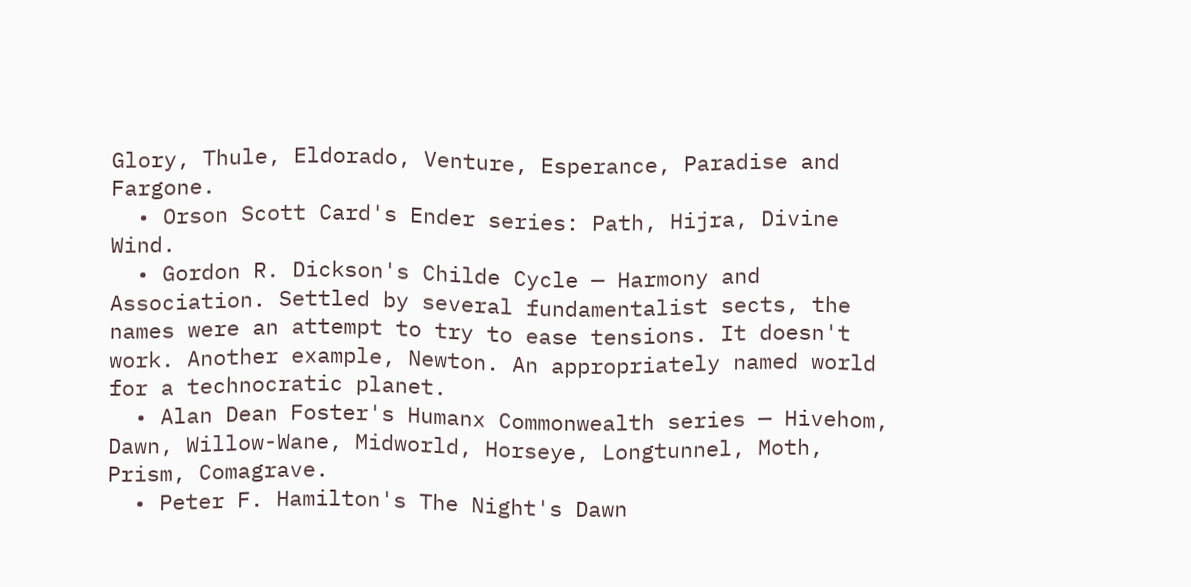Glory, Thule, Eldorado, Venture, Esperance, Paradise and Fargone.
  • Orson Scott Card's Ender series: Path, Hijra, Divine Wind.
  • Gordon R. Dickson's Childe Cycle — Harmony and Association. Settled by several fundamentalist sects, the names were an attempt to try to ease tensions. It doesn't work. Another example, Newton. An appropriately named world for a technocratic planet.
  • Alan Dean Foster's Humanx Commonwealth series — Hivehom, Dawn, Willow-Wane, Midworld, Horseye, Longtunnel, Moth, Prism, Comagrave.
  • Peter F. Hamilton's The Night's Dawn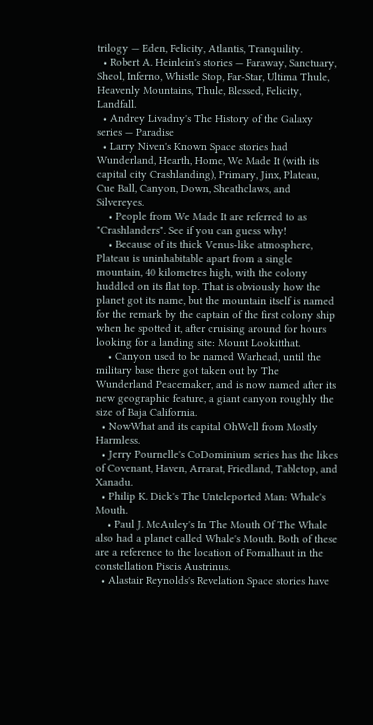trilogy — Eden, Felicity, Atlantis, Tranquility.
  • Robert A. Heinlein's stories — Faraway, Sanctuary, Sheol, Inferno, Whistle Stop, Far-Star, Ultima Thule, Heavenly Mountains, Thule, Blessed, Felicity, Landfall.
  • Andrey Livadny's The History of the Galaxy series — Paradise
  • Larry Niven's Known Space stories had Wunderland, Hearth, Home, We Made It (with its capital city Crashlanding), Primary, Jinx, Plateau, Cue Ball, Canyon, Down, Sheathclaws, and Silvereyes.
    • People from We Made It are referred to as "Crashlanders". See if you can guess why!
    • Because of its thick Venus-like atmosphere, Plateau is uninhabitable apart from a single mountain, 40 kilometres high, with the colony huddled on its flat top. That is obviously how the planet got its name, but the mountain itself is named for the remark by the captain of the first colony ship when he spotted it, after cruising around for hours looking for a landing site: Mount Lookitthat.
    • Canyon used to be named Warhead, until the military base there got taken out by The Wunderland Peacemaker, and is now named after its new geographic feature, a giant canyon roughly the size of Baja California.
  • NowWhat and its capital OhWell from Mostly Harmless.
  • Jerry Pournelle's CoDominium series has the likes of Covenant, Haven, Arrarat, Friedland, Tabletop, and Xanadu.
  • Philip K. Dick's The Unteleported Man: Whale's Mouth.
    • Paul J. McAuley's In The Mouth Of The Whale also had a planet called Whale's Mouth. Both of these are a reference to the location of Fomalhaut in the constellation Piscis Austrinus.
  • Alastair Reynolds's Revelation Space stories have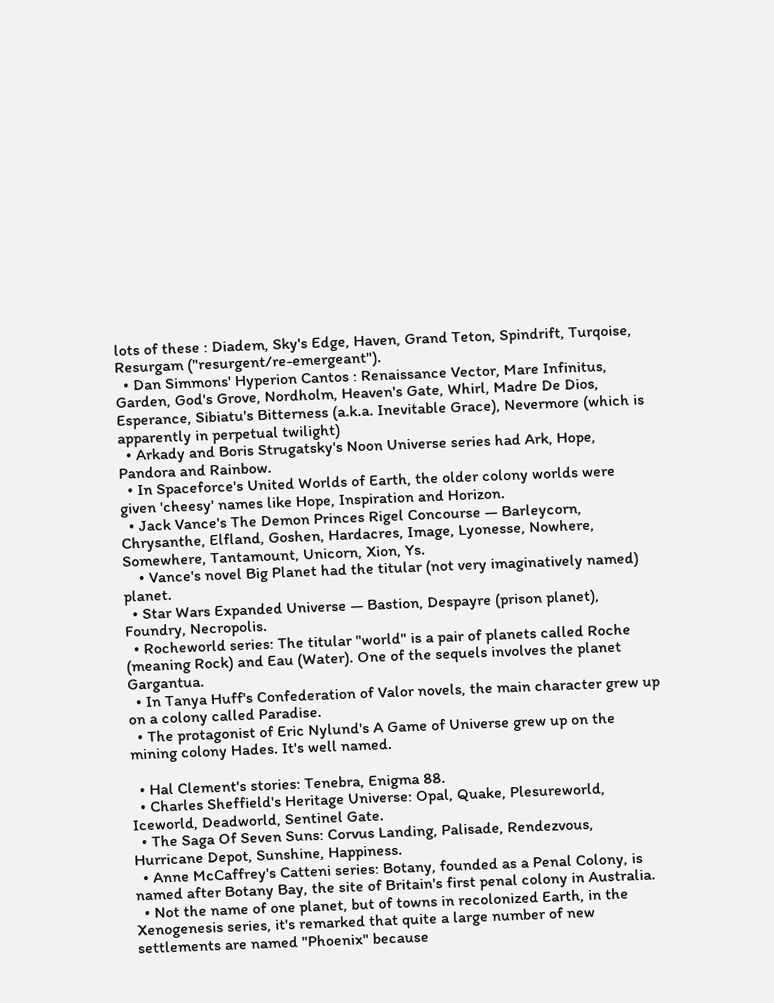lots of these : Diadem, Sky's Edge, Haven, Grand Teton, Spindrift, Turqoise, Resurgam ("resurgent/re-emergeant").
  • Dan Simmons' Hyperion Cantos : Renaissance Vector, Mare Infinitus, Garden, God's Grove, Nordholm, Heaven's Gate, Whirl, Madre De Dios, Esperance, Sibiatu's Bitterness (a.k.a. Inevitable Grace), Nevermore (which is apparently in perpetual twilight)
  • Arkady and Boris Strugatsky's Noon Universe series had Ark, Hope, Pandora and Rainbow.
  • In Spaceforce's United Worlds of Earth, the older colony worlds were given 'cheesy' names like Hope, Inspiration and Horizon.
  • Jack Vance's The Demon Princes Rigel Concourse — Barleycorn, Chrysanthe, Elfland, Goshen, Hardacres, Image, Lyonesse, Nowhere, Somewhere, Tantamount, Unicorn, Xion, Ys.
    • Vance's novel Big Planet had the titular (not very imaginatively named) planet.
  • Star Wars Expanded Universe — Bastion, Despayre (prison planet), Foundry, Necropolis.
  • Rocheworld series: The titular "world" is a pair of planets called Roche (meaning Rock) and Eau (Water). One of the sequels involves the planet Gargantua.
  • In Tanya Huff's Confederation of Valor novels, the main character grew up on a colony called Paradise.
  • The protagonist of Eric Nylund's A Game of Universe grew up on the mining colony Hades. It's well named.

  • Hal Clement's stories: Tenebra, Enigma 88.
  • Charles Sheffield's Heritage Universe: Opal, Quake, Plesureworld, Iceworld, Deadworld, Sentinel Gate.
  • The Saga Of Seven Suns: Corvus Landing, Palisade, Rendezvous, Hurricane Depot, Sunshine, Happiness.
  • Anne McCaffrey's Catteni series: Botany, founded as a Penal Colony, is named after Botany Bay, the site of Britain's first penal colony in Australia.
  • Not the name of one planet, but of towns in recolonized Earth, in the Xenogenesis series, it's remarked that quite a large number of new settlements are named "Phoenix" because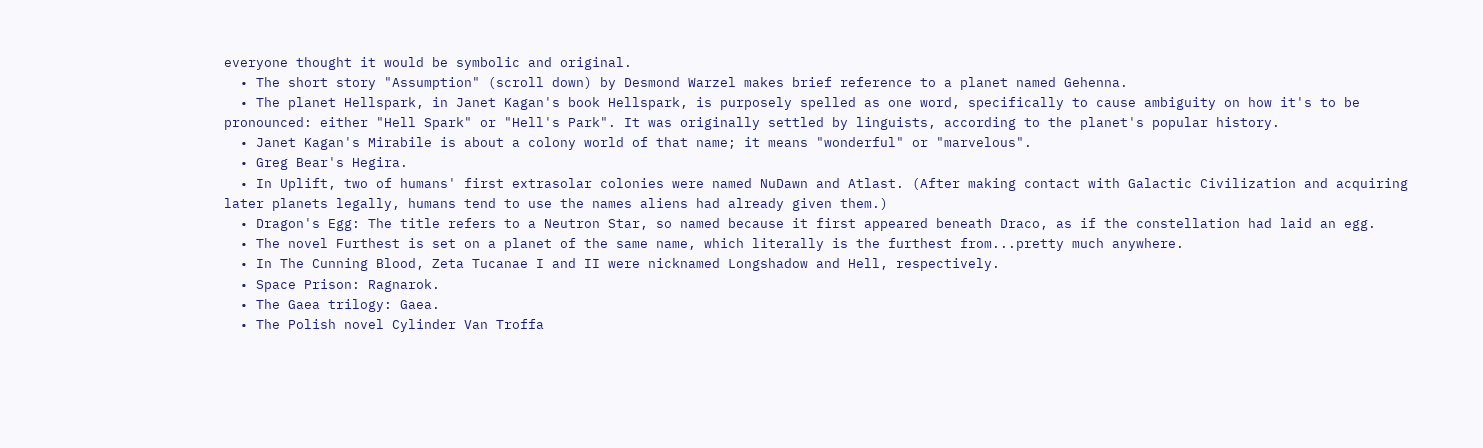everyone thought it would be symbolic and original.
  • The short story "Assumption" (scroll down) by Desmond Warzel makes brief reference to a planet named Gehenna.
  • The planet Hellspark, in Janet Kagan's book Hellspark, is purposely spelled as one word, specifically to cause ambiguity on how it's to be pronounced: either "Hell Spark" or "Hell's Park". It was originally settled by linguists, according to the planet's popular history.
  • Janet Kagan's Mirabile is about a colony world of that name; it means "wonderful" or "marvelous".
  • Greg Bear's Hegira.
  • In Uplift, two of humans' first extrasolar colonies were named NuDawn and Atlast. (After making contact with Galactic Civilization and acquiring later planets legally, humans tend to use the names aliens had already given them.)
  • Dragon's Egg: The title refers to a Neutron Star, so named because it first appeared beneath Draco, as if the constellation had laid an egg.
  • The novel Furthest is set on a planet of the same name, which literally is the furthest from...pretty much anywhere.
  • In The Cunning Blood, Zeta Tucanae I and II were nicknamed Longshadow and Hell, respectively.
  • Space Prison: Ragnarok.
  • The Gaea trilogy: Gaea.
  • The Polish novel Cylinder Van Troffa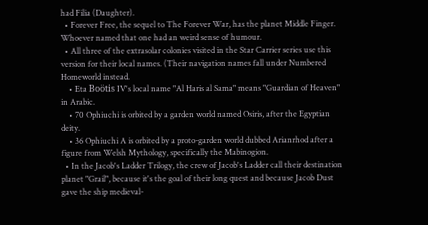had Filia (Daughter).
  • Forever Free, the sequel to The Forever War, has the planet Middle Finger. Whoever named that one had an weird sense of humour.
  • All three of the extrasolar colonies visited in the Star Carrier series use this version for their local names. (Their navigation names fall under Numbered Homeworld instead.
    • Eta Boötis IV's local name "Al Haris al Sama" means "Guardian of Heaven" in Arabic.
    • 70 Ophiuchi is orbited by a garden world named Osiris, after the Egyptian deity.
    • 36 Ophiuchi A is orbited by a proto-garden world dubbed Arianrhod after a figure from Welsh Mythology, specifically the Mabinogion.
  • In the Jacob's Ladder Trilogy, the crew of Jacob's Ladder call their destination planet "Grail", because it's the goal of their long quest and because Jacob Dust gave the ship medieval-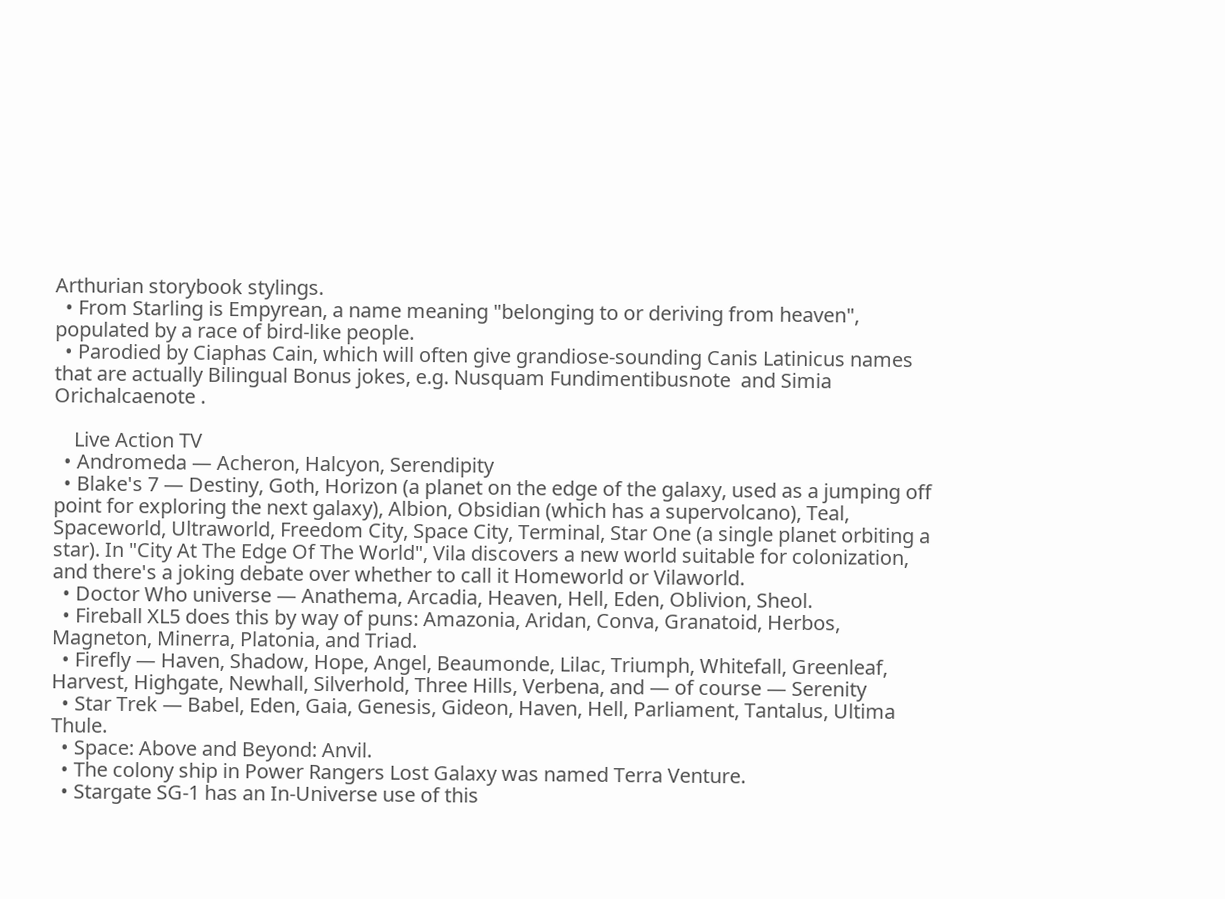Arthurian storybook stylings.
  • From Starling is Empyrean, a name meaning "belonging to or deriving from heaven", populated by a race of bird-like people.
  • Parodied by Ciaphas Cain, which will often give grandiose-sounding Canis Latinicus names that are actually Bilingual Bonus jokes, e.g. Nusquam Fundimentibusnote  and Simia Orichalcaenote .

    Live Action TV
  • Andromeda — Acheron, Halcyon, Serendipity
  • Blake's 7 — Destiny, Goth, Horizon (a planet on the edge of the galaxy, used as a jumping off point for exploring the next galaxy), Albion, Obsidian (which has a supervolcano), Teal, Spaceworld, Ultraworld, Freedom City, Space City, Terminal, Star One (a single planet orbiting a star). In "City At The Edge Of The World", Vila discovers a new world suitable for colonization, and there's a joking debate over whether to call it Homeworld or Vilaworld.
  • Doctor Who universe — Anathema, Arcadia, Heaven, Hell, Eden, Oblivion, Sheol.
  • Fireball XL5 does this by way of puns: Amazonia, Aridan, Conva, Granatoid, Herbos, Magneton, Minerra, Platonia, and Triad.
  • Firefly — Haven, Shadow, Hope, Angel, Beaumonde, Lilac, Triumph, Whitefall, Greenleaf, Harvest, Highgate, Newhall, Silverhold, Three Hills, Verbena, and — of course — Serenity
  • Star Trek — Babel, Eden, Gaia, Genesis, Gideon, Haven, Hell, Parliament, Tantalus, Ultima Thule.
  • Space: Above and Beyond: Anvil.
  • The colony ship in Power Rangers Lost Galaxy was named Terra Venture.
  • Stargate SG-1 has an In-Universe use of this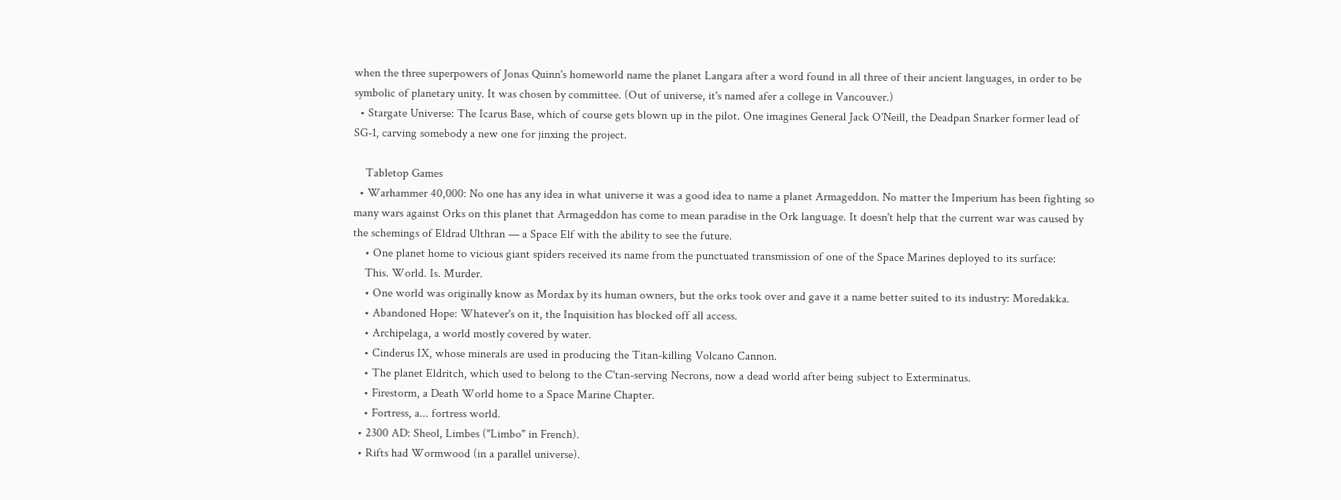when the three superpowers of Jonas Quinn's homeworld name the planet Langara after a word found in all three of their ancient languages, in order to be symbolic of planetary unity. It was chosen by committee. (Out of universe, it's named afer a college in Vancouver.)
  • Stargate Universe: The Icarus Base, which of course gets blown up in the pilot. One imagines General Jack O'Neill, the Deadpan Snarker former lead of SG-1, carving somebody a new one for jinxing the project.

    Tabletop Games
  • Warhammer 40,000: No one has any idea in what universe it was a good idea to name a planet Armageddon. No matter the Imperium has been fighting so many wars against Orks on this planet that Armageddon has come to mean paradise in the Ork language. It doesn't help that the current war was caused by the schemings of Eldrad Ulthran — a Space Elf with the ability to see the future.
    • One planet home to vicious giant spiders received its name from the punctuated transmission of one of the Space Marines deployed to its surface:
    This. World. Is. Murder.
    • One world was originally know as Mordax by its human owners, but the orks took over and gave it a name better suited to its industry: Moredakka.
    • Abandoned Hope: Whatever's on it, the Inquisition has blocked off all access.
    • Archipelaga, a world mostly covered by water.
    • Cinderus IX, whose minerals are used in producing the Titan-killing Volcano Cannon.
    • The planet Eldritch, which used to belong to the C'tan-serving Necrons, now a dead world after being subject to Exterminatus.
    • Firestorm, a Death World home to a Space Marine Chapter.
    • Fortress, a... fortress world.
  • 2300 AD: Sheol, Limbes ("Limbo" in French).
  • Rifts had Wormwood (in a parallel universe).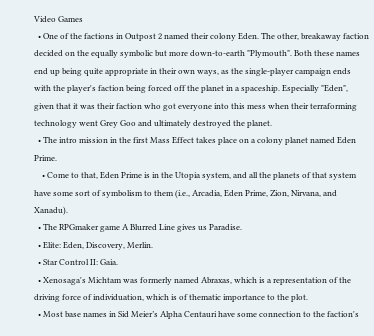Video Games
  • One of the factions in Outpost 2 named their colony Eden. The other, breakaway faction decided on the equally symbolic but more down-to-earth "Plymouth". Both these names end up being quite appropriate in their own ways, as the single-player campaign ends with the player's faction being forced off the planet in a spaceship. Especially "Eden", given that it was their faction who got everyone into this mess when their terraforming technology went Grey Goo and ultimately destroyed the planet.
  • The intro mission in the first Mass Effect takes place on a colony planet named Eden Prime.
    • Come to that, Eden Prime is in the Utopia system, and all the planets of that system have some sort of symbolism to them (i.e., Arcadia, Eden Prime, Zion, Nirvana, and Xanadu).
  • The RPGmaker game A Blurred Line gives us Paradise.
  • Elite: Eden, Discovery, Merlin.
  • Star Control II: Gaia.
  • Xenosaga's Michtam was formerly named Abraxas, which is a representation of the driving force of individuation, which is of thematic importance to the plot.
  • Most base names in Sid Meier’s Alpha Centauri have some connection to the faction's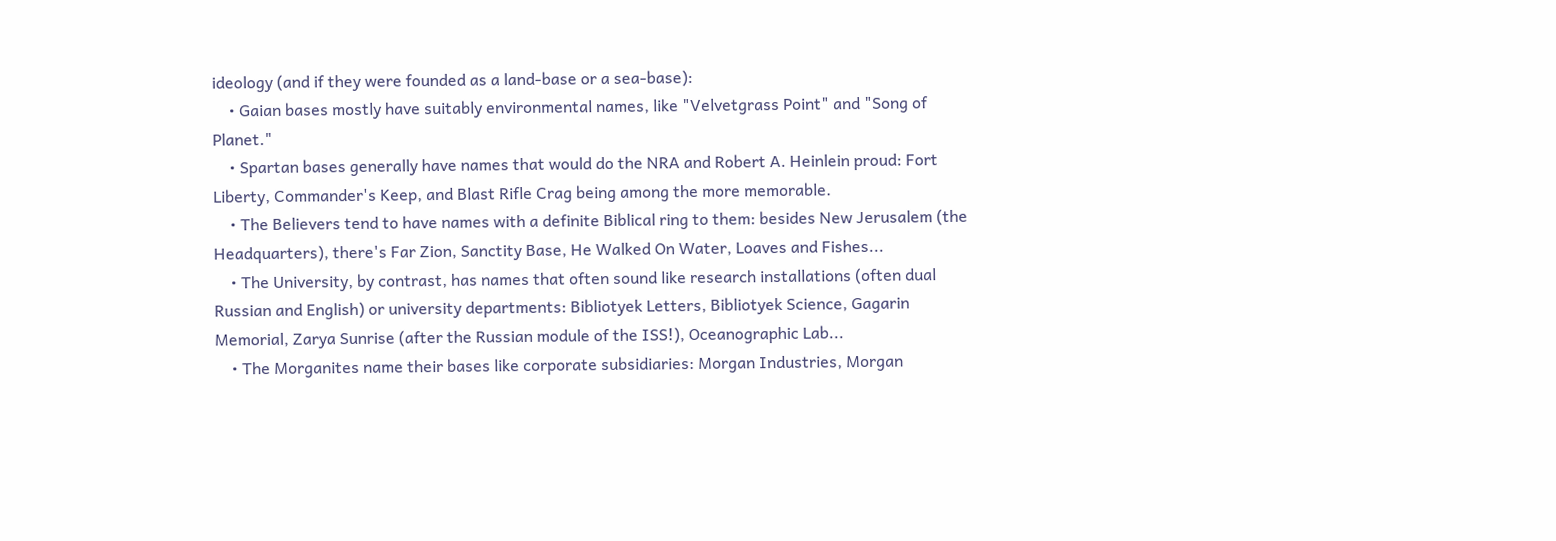ideology (and if they were founded as a land-base or a sea-base):
    • Gaian bases mostly have suitably environmental names, like "Velvetgrass Point" and "Song of Planet."
    • Spartan bases generally have names that would do the NRA and Robert A. Heinlein proud: Fort Liberty, Commander's Keep, and Blast Rifle Crag being among the more memorable.
    • The Believers tend to have names with a definite Biblical ring to them: besides New Jerusalem (the Headquarters), there's Far Zion, Sanctity Base, He Walked On Water, Loaves and Fishes...
    • The University, by contrast, has names that often sound like research installations (often dual Russian and English) or university departments: Bibliotyek Letters, Bibliotyek Science, Gagarin Memorial, Zarya Sunrise (after the Russian module of the ISS!), Oceanographic Lab...
    • The Morganites name their bases like corporate subsidiaries: Morgan Industries, Morgan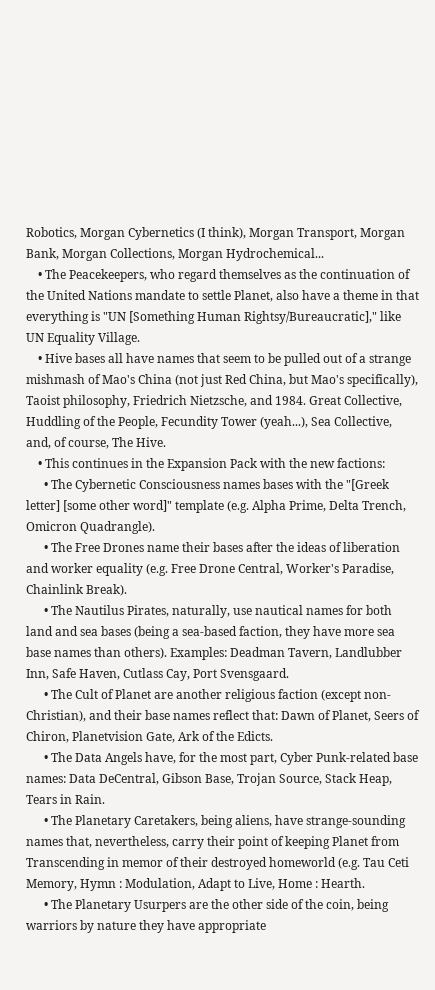Robotics, Morgan Cybernetics (I think), Morgan Transport, Morgan Bank, Morgan Collections, Morgan Hydrochemical...
    • The Peacekeepers, who regard themselves as the continuation of the United Nations mandate to settle Planet, also have a theme in that everything is "UN [Something Human Rightsy/Bureaucratic]," like UN Equality Village.
    • Hive bases all have names that seem to be pulled out of a strange mishmash of Mao's China (not just Red China, but Mao's specifically), Taoist philosophy, Friedrich Nietzsche, and 1984. Great Collective, Huddling of the People, Fecundity Tower (yeah...), Sea Collective, and, of course, The Hive.
    • This continues in the Expansion Pack with the new factions:
      • The Cybernetic Consciousness names bases with the "[Greek letter] [some other word]" template (e.g. Alpha Prime, Delta Trench, Omicron Quadrangle).
      • The Free Drones name their bases after the ideas of liberation and worker equality (e.g. Free Drone Central, Worker's Paradise, Chainlink Break).
      • The Nautilus Pirates, naturally, use nautical names for both land and sea bases (being a sea-based faction, they have more sea base names than others). Examples: Deadman Tavern, Landlubber Inn, Safe Haven, Cutlass Cay, Port Svensgaard.
      • The Cult of Planet are another religious faction (except non-Christian), and their base names reflect that: Dawn of Planet, Seers of Chiron, Planetvision Gate, Ark of the Edicts.
      • The Data Angels have, for the most part, Cyber Punk-related base names: Data DeCentral, Gibson Base, Trojan Source, Stack Heap, Tears in Rain.
      • The Planetary Caretakers, being aliens, have strange-sounding names that, nevertheless, carry their point of keeping Planet from Transcending in memor of their destroyed homeworld (e.g. Tau Ceti Memory, Hymn : Modulation, Adapt to Live, Home : Hearth.
      • The Planetary Usurpers are the other side of the coin, being warriors by nature they have appropriate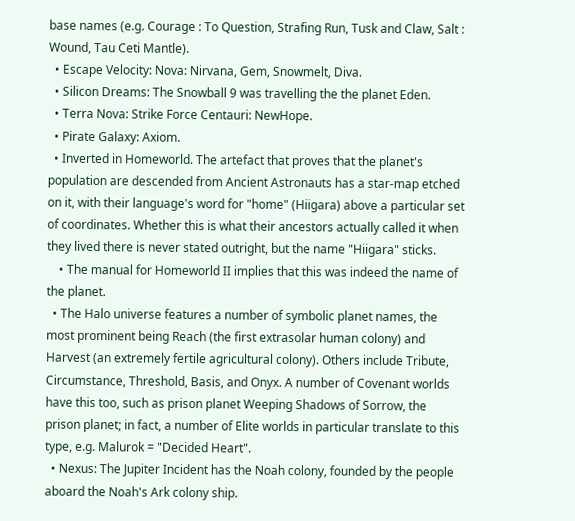base names (e.g. Courage : To Question, Strafing Run, Tusk and Claw, Salt : Wound, Tau Ceti Mantle).
  • Escape Velocity: Nova: Nirvana, Gem, Snowmelt, Diva.
  • Silicon Dreams: The Snowball 9 was travelling the the planet Eden.
  • Terra Nova: Strike Force Centauri: NewHope.
  • Pirate Galaxy: Axiom.
  • Inverted in Homeworld. The artefact that proves that the planet's population are descended from Ancient Astronauts has a star-map etched on it, with their language's word for "home" (Hiigara) above a particular set of coordinates. Whether this is what their ancestors actually called it when they lived there is never stated outright, but the name "Hiigara" sticks.
    • The manual for Homeworld II implies that this was indeed the name of the planet.
  • The Halo universe features a number of symbolic planet names, the most prominent being Reach (the first extrasolar human colony) and Harvest (an extremely fertile agricultural colony). Others include Tribute, Circumstance, Threshold, Basis, and Onyx. A number of Covenant worlds have this too, such as prison planet Weeping Shadows of Sorrow, the prison planet; in fact, a number of Elite worlds in particular translate to this type, e.g. Malurok = "Decided Heart".
  • Nexus: The Jupiter Incident has the Noah colony, founded by the people aboard the Noah's Ark colony ship.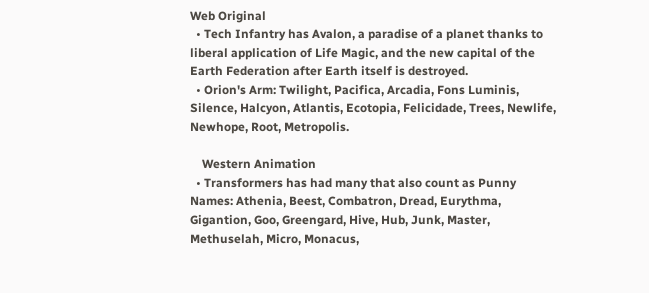Web Original
  • Tech Infantry has Avalon, a paradise of a planet thanks to liberal application of Life Magic, and the new capital of the Earth Federation after Earth itself is destroyed.
  • Orion's Arm: Twilight, Pacifica, Arcadia, Fons Luminis, Silence, Halcyon, Atlantis, Ecotopia, Felicidade, Trees, Newlife, Newhope, Root, Metropolis.

    Western Animation
  • Transformers has had many that also count as Punny Names: Athenia, Beest, Combatron, Dread, Eurythma, Gigantion, Goo, Greengard, Hive, Hub, Junk, Master, Methuselah, Micro, Monacus,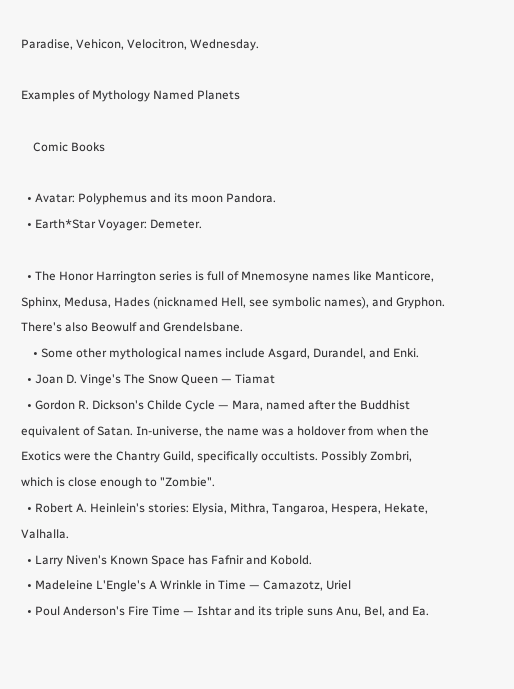Paradise, Vehicon, Velocitron, Wednesday.

Examples of Mythology Named Planets

    Comic Books

  • Avatar: Polyphemus and its moon Pandora.
  • Earth*Star Voyager: Demeter.

  • The Honor Harrington series is full of Mnemosyne names like Manticore, Sphinx, Medusa, Hades (nicknamed Hell, see symbolic names), and Gryphon. There's also Beowulf and Grendelsbane.
    • Some other mythological names include Asgard, Durandel, and Enki.
  • Joan D. Vinge's The Snow Queen — Tiamat
  • Gordon R. Dickson's Childe Cycle — Mara, named after the Buddhist equivalent of Satan. In-universe, the name was a holdover from when the Exotics were the Chantry Guild, specifically occultists. Possibly Zombri, which is close enough to "Zombie".
  • Robert A. Heinlein's stories: Elysia, Mithra, Tangaroa, Hespera, Hekate, Valhalla.
  • Larry Niven's Known Space has Fafnir and Kobold.
  • Madeleine L'Engle's A Wrinkle in Time — Camazotz, Uriel
  • Poul Anderson's Fire Time — Ishtar and its triple suns Anu, Bel, and Ea.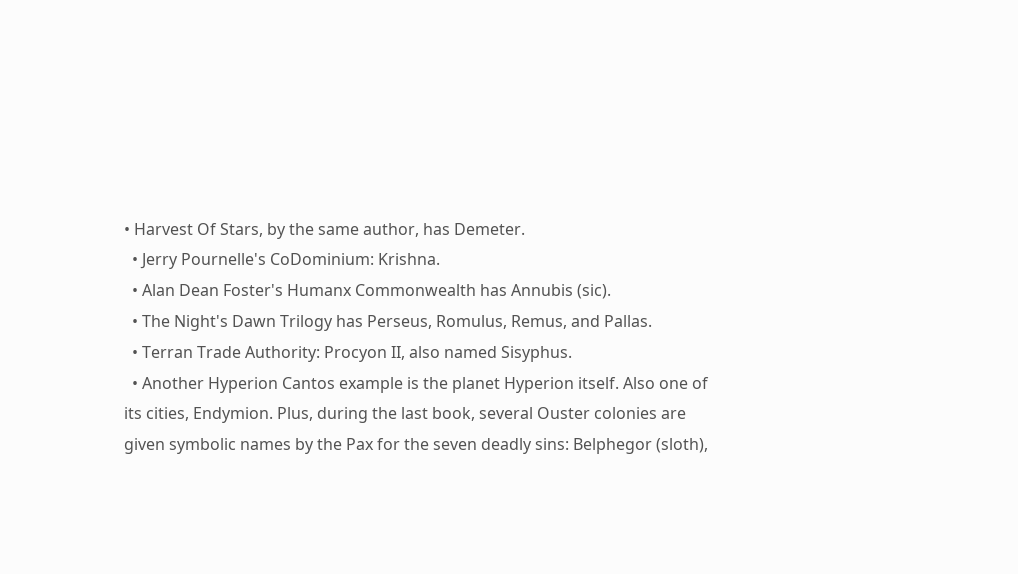• Harvest Of Stars, by the same author, has Demeter.
  • Jerry Pournelle's CoDominium: Krishna.
  • Alan Dean Foster's Humanx Commonwealth has Annubis (sic).
  • The Night's Dawn Trilogy has Perseus, Romulus, Remus, and Pallas.
  • Terran Trade Authority: Procyon II, also named Sisyphus.
  • Another Hyperion Cantos example is the planet Hyperion itself. Also one of its cities, Endymion. Plus, during the last book, several Ouster colonies are given symbolic names by the Pax for the seven deadly sins: Belphegor (sloth),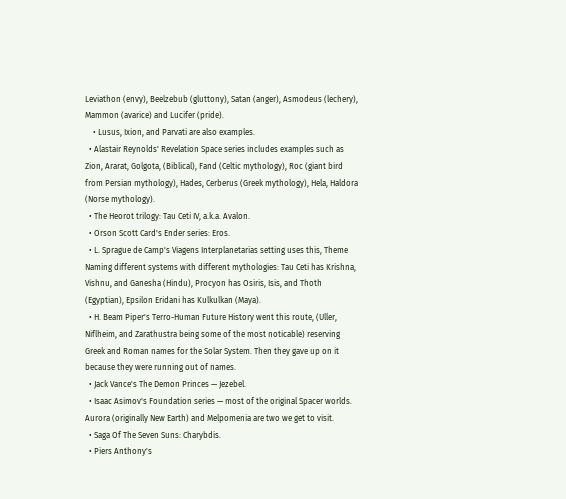Leviathon (envy), Beelzebub (gluttony), Satan (anger), Asmodeus (lechery), Mammon (avarice) and Lucifer (pride).
    • Lusus, Ixion, and Parvati are also examples.
  • Alastair Reynolds' Revelation Space series includes examples such as Zion, Ararat, Golgota, (Biblical), Fand (Celtic mythology), Roc (giant bird from Persian mythology), Hades, Cerberus (Greek mythology), Hela, Haldora (Norse mythology).
  • The Heorot trilogy: Tau Ceti IV, a.k.a. Avalon.
  • Orson Scott Card's Ender series: Eros.
  • L. Sprague de Camp's Viagens Interplanetarias setting uses this, Theme Naming different systems with different mythologies: Tau Ceti has Krishna, Vishnu, and Ganesha (Hindu), Procyon has Osiris, Isis, and Thoth (Egyptian), Epsilon Eridani has Kulkulkan (Maya).
  • H. Beam Piper's Terro-Human Future History went this route, (Uller, Niflheim, and Zarathustra being some of the most noticable) reserving Greek and Roman names for the Solar System. Then they gave up on it because they were running out of names.
  • Jack Vance's The Demon Princes — Jezebel.
  • Isaac Asimov's Foundation series — most of the original Spacer worlds. Aurora (originally New Earth) and Melpomenia are two we get to visit.
  • Saga Of The Seven Suns: Charybdis.
  • Piers Anthony's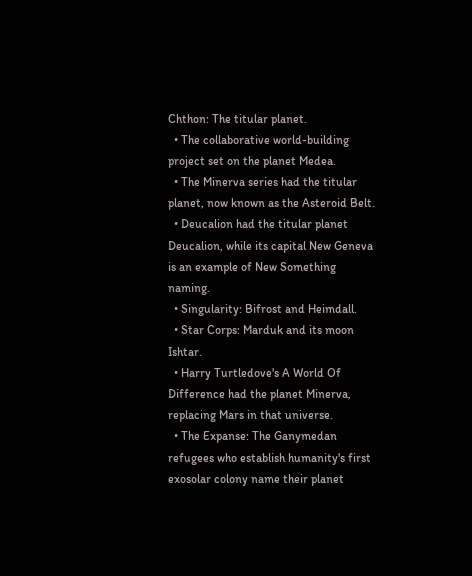Chthon: The titular planet.
  • The collaborative world-building project set on the planet Medea.
  • The Minerva series had the titular planet, now known as the Asteroid Belt.
  • Deucalion had the titular planet Deucalion, while its capital New Geneva is an example of New Something naming.
  • Singularity: Bifrost and Heimdall.
  • Star Corps: Marduk and its moon Ishtar.
  • Harry Turtledove's A World Of Difference had the planet Minerva, replacing Mars in that universe.
  • The Expanse: The Ganymedan refugees who establish humanity's first exosolar colony name their planet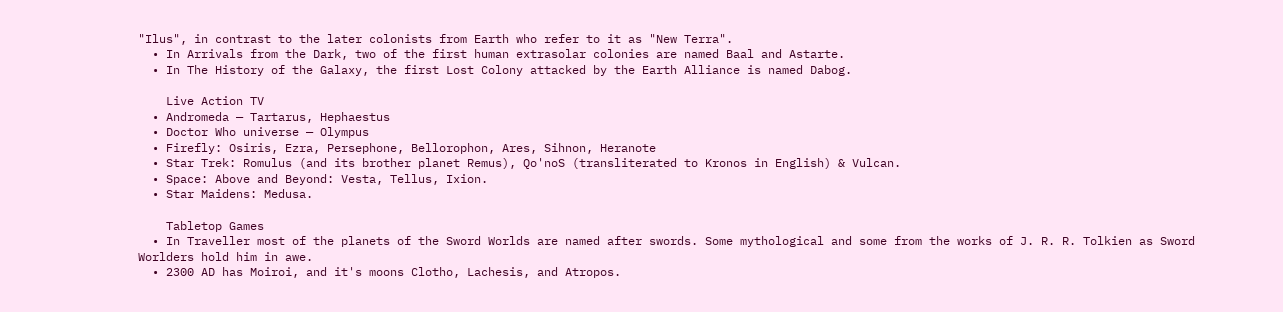"Ilus", in contrast to the later colonists from Earth who refer to it as "New Terra".
  • In Arrivals from the Dark, two of the first human extrasolar colonies are named Baal and Astarte.
  • In The History of the Galaxy, the first Lost Colony attacked by the Earth Alliance is named Dabog.

    Live Action TV
  • Andromeda — Tartarus, Hephaestus
  • Doctor Who universe — Olympus
  • Firefly: Osiris, Ezra, Persephone, Bellorophon, Ares, Sihnon, Heranote
  • Star Trek: Romulus (and its brother planet Remus), Qo'noS (transliterated to Kronos in English) & Vulcan.
  • Space: Above and Beyond: Vesta, Tellus, Ixion.
  • Star Maidens: Medusa.

    Tabletop Games
  • In Traveller most of the planets of the Sword Worlds are named after swords. Some mythological and some from the works of J. R. R. Tolkien as Sword Worlders hold him in awe.
  • 2300 AD has Moiroi, and it's moons Clotho, Lachesis, and Atropos.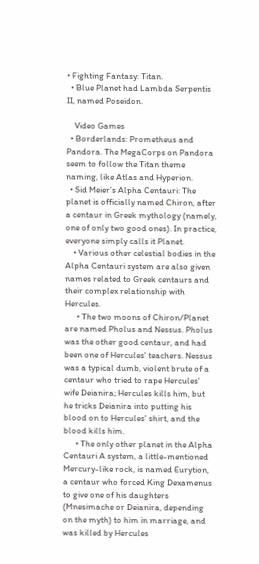• Fighting Fantasy: Titan.
  • Blue Planet had Lambda Serpentis II, named Poseidon.

    Video Games
  • Borderlands: Prometheus and Pandora. The MegaCorps on Pandora seem to follow the Titan theme naming, like Atlas and Hyperion.
  • Sid Meier’s Alpha Centauri: The planet is officially named Chiron, after a centaur in Greek mythology (namely, one of only two good ones). In practice, everyone simply calls it Planet.
    • Various other celestial bodies in the Alpha Centauri system are also given names related to Greek centaurs and their complex relationship with Hercules.
      • The two moons of Chiron/Planet are named Pholus and Nessus. Pholus was the other good centaur, and had been one of Hercules' teachers. Nessus was a typical dumb, violent brute of a centaur who tried to rape Hercules' wife Deianira; Hercules kills him, but he tricks Deianira into putting his blood on to Hercules' shirt, and the blood kills him.
      • The only other planet in the Alpha Centauri A system, a little-mentioned Mercury-like rock, is named Eurytion, a centaur who forced King Dexamenus to give one of his daughters (Mnesimache or Deianira, depending on the myth) to him in marriage, and was killed by Hercules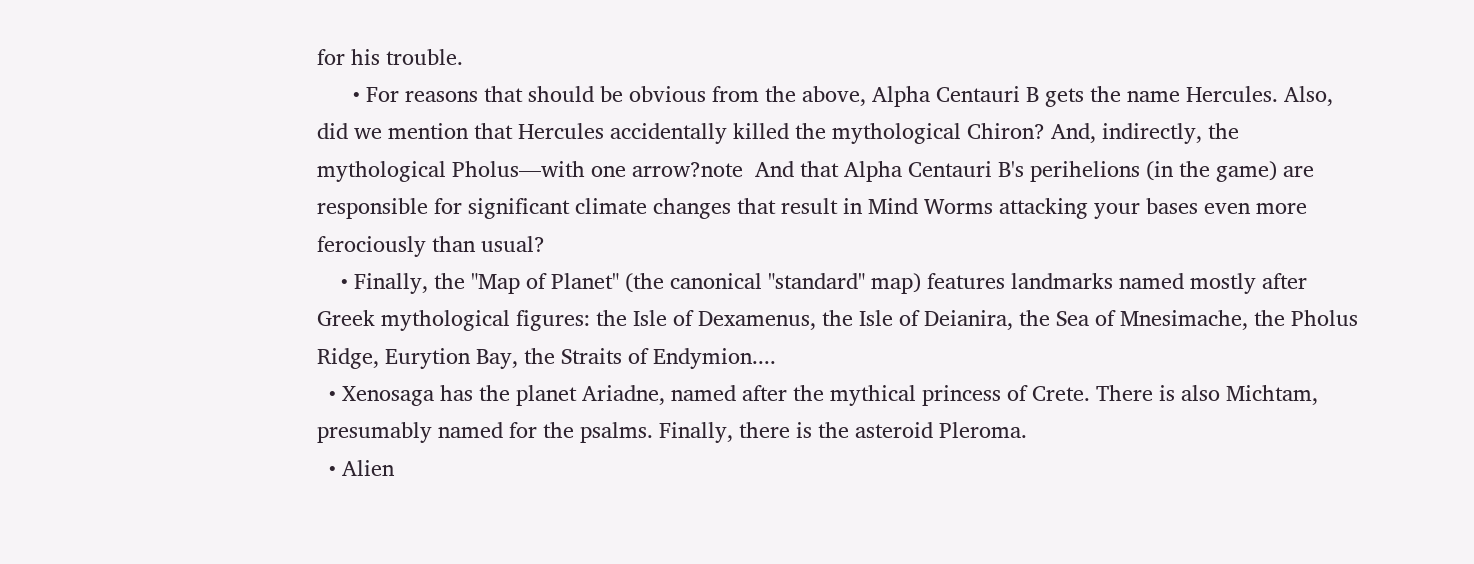for his trouble.
      • For reasons that should be obvious from the above, Alpha Centauri B gets the name Hercules. Also, did we mention that Hercules accidentally killed the mythological Chiron? And, indirectly, the mythological Pholus—with one arrow?note  And that Alpha Centauri B's perihelions (in the game) are responsible for significant climate changes that result in Mind Worms attacking your bases even more ferociously than usual?
    • Finally, the "Map of Planet" (the canonical "standard" map) features landmarks named mostly after Greek mythological figures: the Isle of Dexamenus, the Isle of Deianira, the Sea of Mnesimache, the Pholus Ridge, Eurytion Bay, the Straits of Endymion....
  • Xenosaga has the planet Ariadne, named after the mythical princess of Crete. There is also Michtam, presumably named for the psalms. Finally, there is the asteroid Pleroma.
  • Alien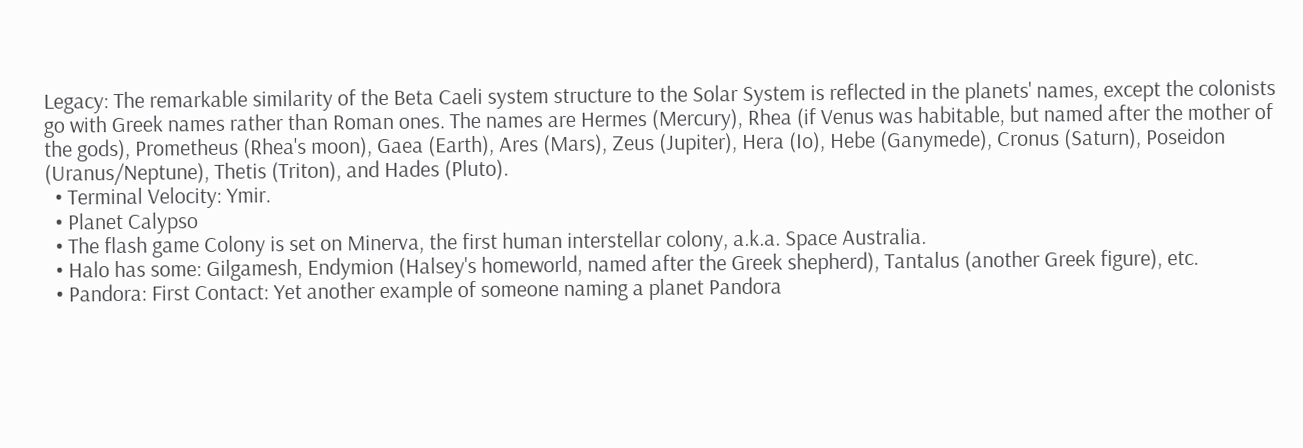Legacy: The remarkable similarity of the Beta Caeli system structure to the Solar System is reflected in the planets' names, except the colonists go with Greek names rather than Roman ones. The names are Hermes (Mercury), Rhea (if Venus was habitable, but named after the mother of the gods), Prometheus (Rhea's moon), Gaea (Earth), Ares (Mars), Zeus (Jupiter), Hera (Io), Hebe (Ganymede), Cronus (Saturn), Poseidon (Uranus/Neptune), Thetis (Triton), and Hades (Pluto).
  • Terminal Velocity: Ymir.
  • Planet Calypso
  • The flash game Colony is set on Minerva, the first human interstellar colony, a.k.a. Space Australia.
  • Halo has some: Gilgamesh, Endymion (Halsey's homeworld, named after the Greek shepherd), Tantalus (another Greek figure), etc.
  • Pandora: First Contact: Yet another example of someone naming a planet Pandora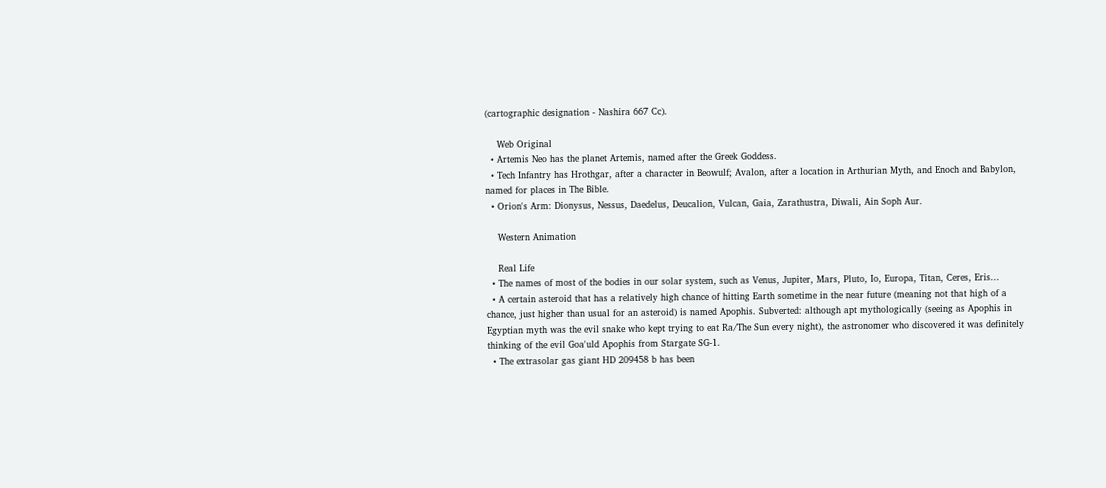(cartographic designation - Nashira 667 Cc).

    Web Original
  • Artemis Neo has the planet Artemis, named after the Greek Goddess.
  • Tech Infantry has Hrothgar, after a character in Beowulf; Avalon, after a location in Arthurian Myth, and Enoch and Babylon, named for places in The Bible.
  • Orion's Arm: Dionysus, Nessus, Daedelus, Deucalion, Vulcan, Gaia, Zarathustra, Diwali, Ain Soph Aur.

    Western Animation

    Real Life
  • The names of most of the bodies in our solar system, such as Venus, Jupiter, Mars, Pluto, Io, Europa, Titan, Ceres, Eris...
  • A certain asteroid that has a relatively high chance of hitting Earth sometime in the near future (meaning not that high of a chance, just higher than usual for an asteroid) is named Apophis. Subverted: although apt mythologically (seeing as Apophis in Egyptian myth was the evil snake who kept trying to eat Ra/The Sun every night), the astronomer who discovered it was definitely thinking of the evil Goa'uld Apophis from Stargate SG-1.
  • The extrasolar gas giant HD 209458 b has been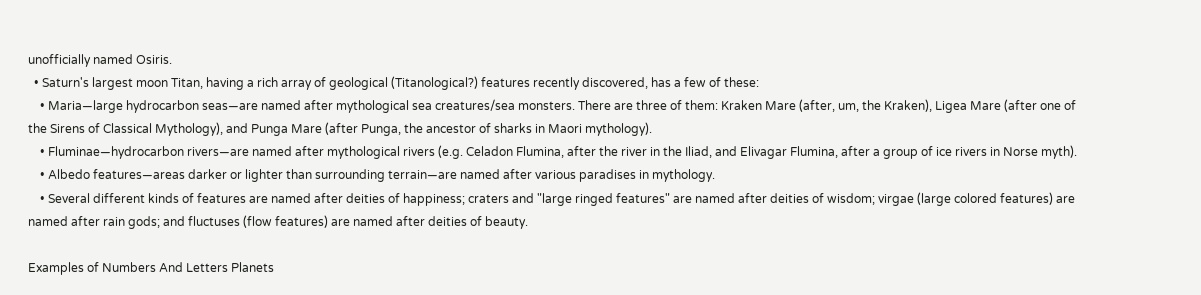unofficially named Osiris.
  • Saturn's largest moon Titan, having a rich array of geological (Titanological?) features recently discovered, has a few of these:
    • Maria—large hydrocarbon seas—are named after mythological sea creatures/sea monsters. There are three of them: Kraken Mare (after, um, the Kraken), Ligea Mare (after one of the Sirens of Classical Mythology), and Punga Mare (after Punga, the ancestor of sharks in Maori mythology).
    • Fluminae—hydrocarbon rivers—are named after mythological rivers (e.g. Celadon Flumina, after the river in the Iliad, and Elivagar Flumina, after a group of ice rivers in Norse myth).
    • Albedo features—areas darker or lighter than surrounding terrain—are named after various paradises in mythology.
    • Several different kinds of features are named after deities of happiness; craters and "large ringed features" are named after deities of wisdom; virgae (large colored features) are named after rain gods; and fluctuses (flow features) are named after deities of beauty.

Examples of Numbers And Letters Planets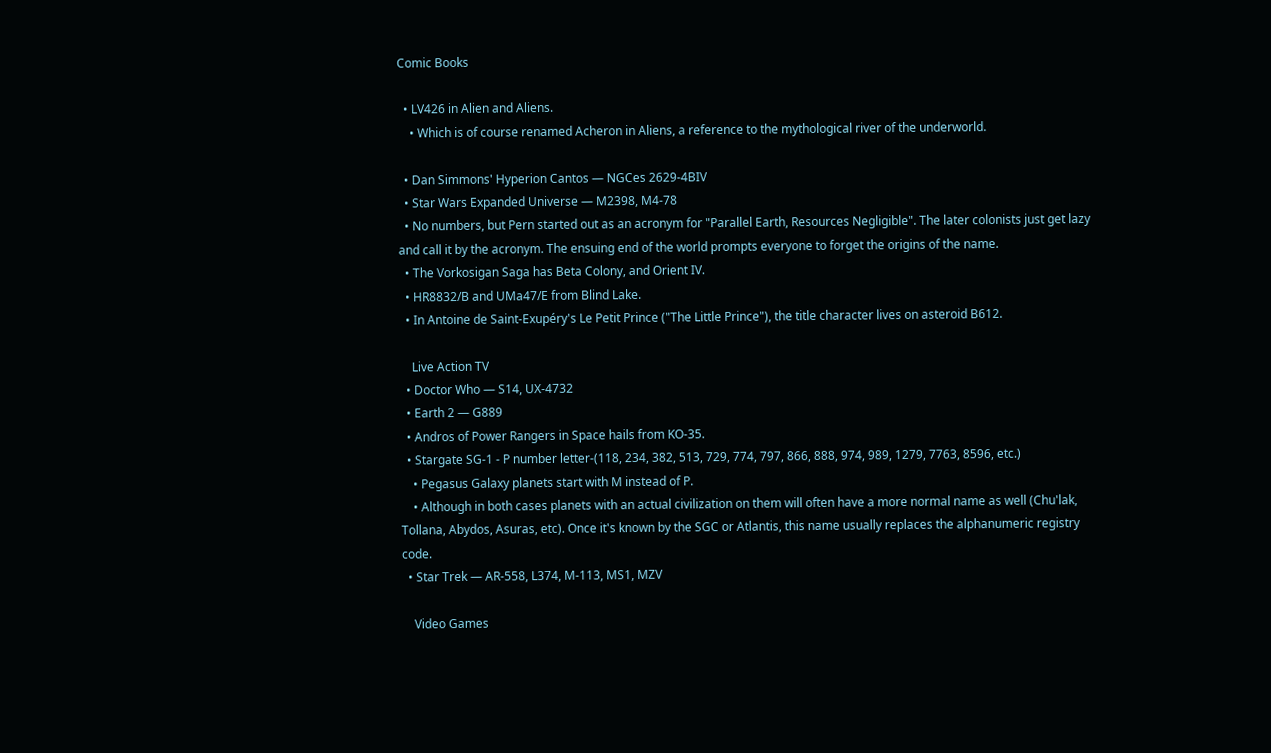Comic Books

  • LV426 in Alien and Aliens.
    • Which is of course renamed Acheron in Aliens, a reference to the mythological river of the underworld.

  • Dan Simmons' Hyperion Cantos — NGCes 2629-4BIV
  • Star Wars Expanded Universe — M2398, M4-78
  • No numbers, but Pern started out as an acronym for "Parallel Earth, Resources Negligible". The later colonists just get lazy and call it by the acronym. The ensuing end of the world prompts everyone to forget the origins of the name.
  • The Vorkosigan Saga has Beta Colony, and Orient IV.
  • HR8832/B and UMa47/E from Blind Lake.
  • In Antoine de Saint-Exupéry's Le Petit Prince ("The Little Prince"), the title character lives on asteroid B612.

    Live Action TV
  • Doctor Who — S14, UX-4732
  • Earth 2 — G889
  • Andros of Power Rangers in Space hails from KO-35.
  • Stargate SG-1 - P number letter-(118, 234, 382, 513, 729, 774, 797, 866, 888, 974, 989, 1279, 7763, 8596, etc.)
    • Pegasus Galaxy planets start with M instead of P.
    • Although in both cases planets with an actual civilization on them will often have a more normal name as well (Chu'lak, Tollana, Abydos, Asuras, etc). Once it's known by the SGC or Atlantis, this name usually replaces the alphanumeric registry code.
  • Star Trek — AR-558, L374, M-113, MS1, MZV

    Video Games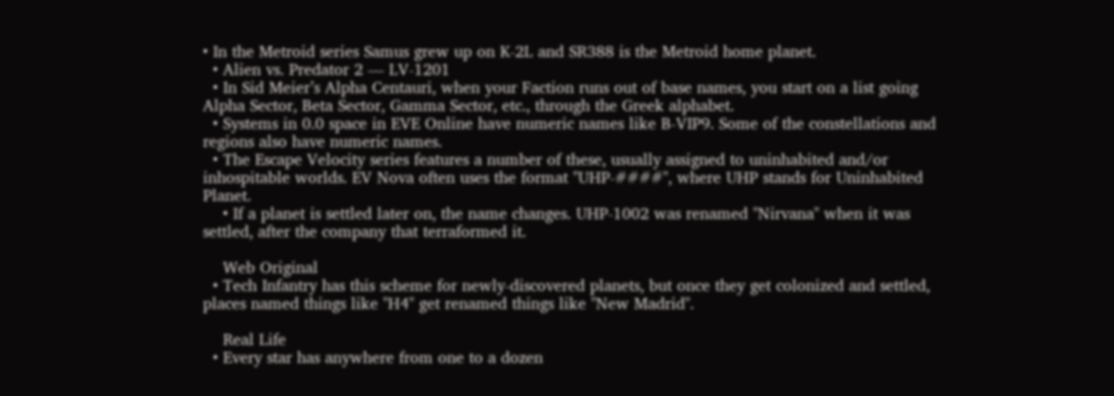• In the Metroid series Samus grew up on K-2L and SR388 is the Metroid home planet.
  • Alien vs. Predator 2 — LV-1201
  • In Sid Meier’s Alpha Centauri, when your Faction runs out of base names, you start on a list going Alpha Sector, Beta Sector, Gamma Sector, etc., through the Greek alphabet.
  • Systems in 0.0 space in EVE Online have numeric names like B-VIP9. Some of the constellations and regions also have numeric names.
  • The Escape Velocity series features a number of these, usually assigned to uninhabited and/or inhospitable worlds. EV Nova often uses the format "UHP-####", where UHP stands for Uninhabited Planet.
    • If a planet is settled later on, the name changes. UHP-1002 was renamed "Nirvana" when it was settled, after the company that terraformed it.

    Web Original
  • Tech Infantry has this scheme for newly-discovered planets, but once they get colonized and settled, places named things like "H4" get renamed things like "New Madrid".

    Real Life
  • Every star has anywhere from one to a dozen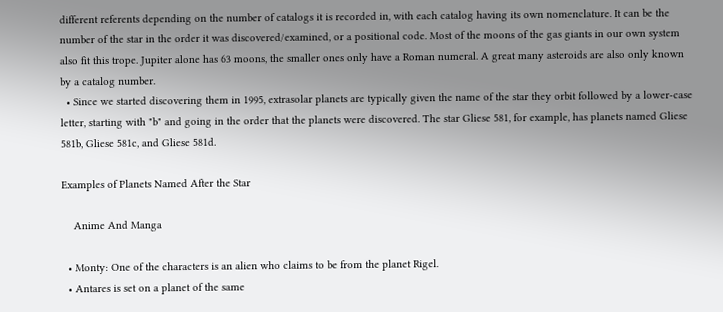different referents depending on the number of catalogs it is recorded in, with each catalog having its own nomenclature. It can be the number of the star in the order it was discovered/examined, or a positional code. Most of the moons of the gas giants in our own system also fit this trope. Jupiter alone has 63 moons, the smaller ones only have a Roman numeral. A great many asteroids are also only known by a catalog number.
  • Since we started discovering them in 1995, extrasolar planets are typically given the name of the star they orbit followed by a lower-case letter, starting with "b" and going in the order that the planets were discovered. The star Gliese 581, for example, has planets named Gliese 581b, Gliese 581c, and Gliese 581d.

Examples of Planets Named After the Star

    Anime And Manga

  • Monty: One of the characters is an alien who claims to be from the planet Rigel.
  • Antares is set on a planet of the same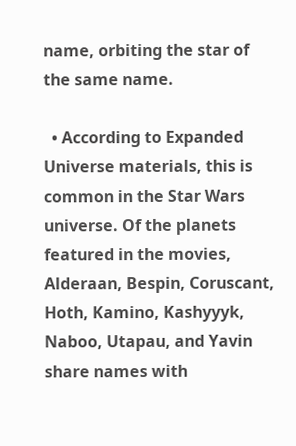name, orbiting the star of the same name.

  • According to Expanded Universe materials, this is common in the Star Wars universe. Of the planets featured in the movies, Alderaan, Bespin, Coruscant, Hoth, Kamino, Kashyyyk, Naboo, Utapau, and Yavin share names with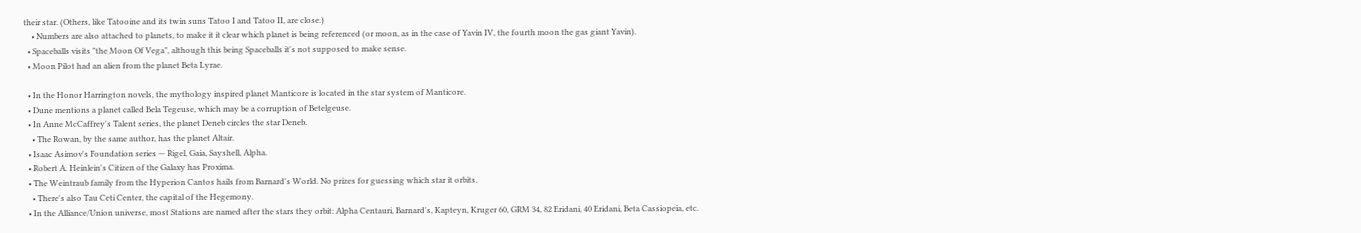their star. (Others, like Tatooine and its twin suns Tatoo I and Tatoo II, are close.)
    • Numbers are also attached to planets, to make it it clear which planet is being referenced (or moon, as in the case of Yavin IV, the fourth moon the gas giant Yavin).
  • Spaceballs visits "the Moon Of Vega", although this being Spaceballs it's not supposed to make sense.
  • Moon Pilot had an alien from the planet Beta Lyrae.

  • In the Honor Harrington novels, the mythology inspired planet Manticore is located in the star system of Manticore.
  • Dune mentions a planet called Bela Tegeuse, which may be a corruption of Betelgeuse.
  • In Anne McCaffrey's Talent series, the planet Deneb circles the star Deneb.
    • The Rowan, by the same author, has the planet Altair.
  • Isaac Asimov's Foundation series — Rigel, Gaia, Sayshell, Alpha.
  • Robert A. Heinlein's Citizen of the Galaxy has Proxima.
  • The Weintraub family from the Hyperion Cantos hails from Barnard's World. No prizes for guessing which star it orbits.
    • There's also Tau Ceti Center, the capital of the Hegemony.
  • In the Alliance/Union universe, most Stations are named after the stars they orbit: Alpha Centauri, Barnard's, Kapteyn, Kruger 60, GRM 34, 82 Eridani, 40 Eridani, Beta Cassiopeia, etc.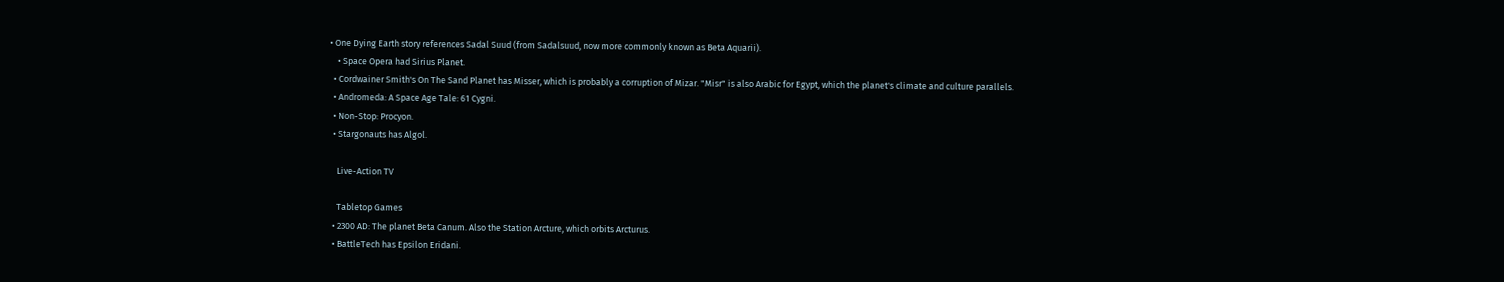• One Dying Earth story references Sadal Suud (from Sadalsuud, now more commonly known as Beta Aquarii).
    • Space Opera had Sirius Planet.
  • Cordwainer Smith's On The Sand Planet has Misser, which is probably a corruption of Mizar. "Misr" is also Arabic for Egypt, which the planet's climate and culture parallels.
  • Andromeda: A Space Age Tale: 61 Cygni.
  • Non-Stop: Procyon.
  • Stargonauts has Algol.

    Live-Action TV

    Tabletop Games
  • 2300 AD: The planet Beta Canum. Also the Station Arcture, which orbits Arcturus.
  • BattleTech has Epsilon Eridani.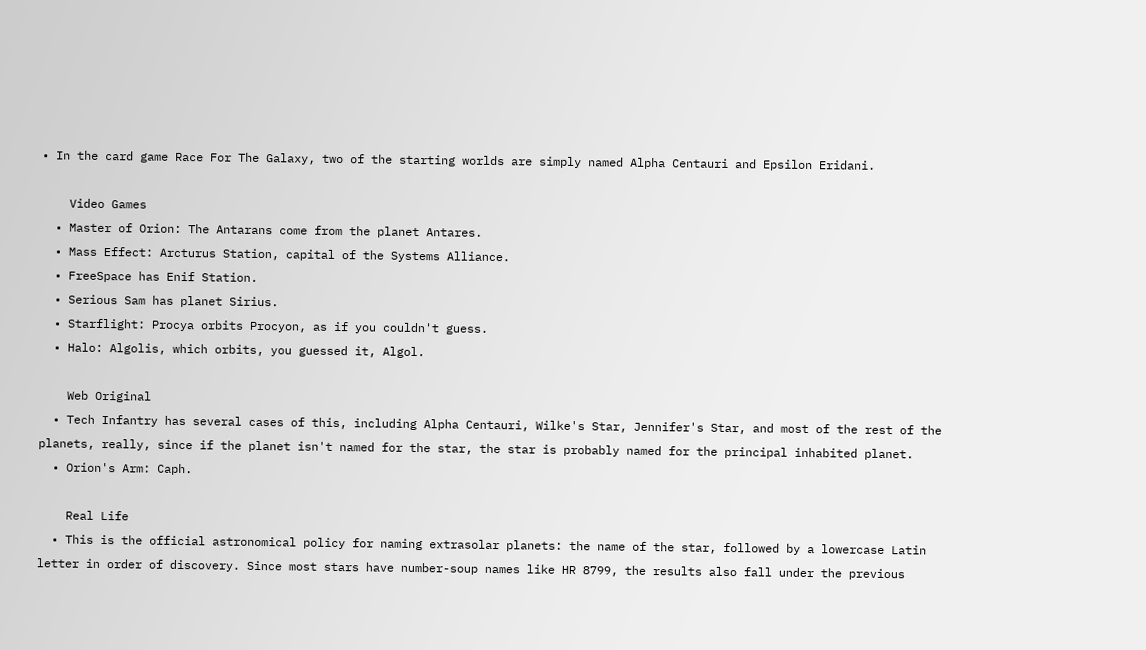• In the card game Race For The Galaxy, two of the starting worlds are simply named Alpha Centauri and Epsilon Eridani.

    Video Games
  • Master of Orion: The Antarans come from the planet Antares.
  • Mass Effect: Arcturus Station, capital of the Systems Alliance.
  • FreeSpace has Enif Station.
  • Serious Sam has planet Sirius.
  • Starflight: Procya orbits Procyon, as if you couldn't guess.
  • Halo: Algolis, which orbits, you guessed it, Algol.

    Web Original
  • Tech Infantry has several cases of this, including Alpha Centauri, Wilke's Star, Jennifer's Star, and most of the rest of the planets, really, since if the planet isn't named for the star, the star is probably named for the principal inhabited planet.
  • Orion's Arm: Caph.

    Real Life
  • This is the official astronomical policy for naming extrasolar planets: the name of the star, followed by a lowercase Latin letter in order of discovery. Since most stars have number-soup names like HR 8799, the results also fall under the previous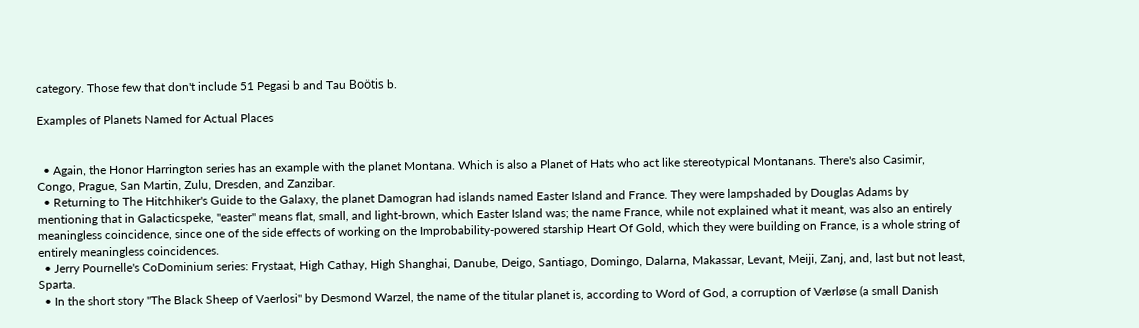category. Those few that don't include 51 Pegasi b and Tau Boötis b.

Examples of Planets Named for Actual Places


  • Again, the Honor Harrington series has an example with the planet Montana. Which is also a Planet of Hats who act like stereotypical Montanans. There's also Casimir, Congo, Prague, San Martin, Zulu, Dresden, and Zanzibar.
  • Returning to The Hitchhiker's Guide to the Galaxy, the planet Damogran had islands named Easter Island and France. They were lampshaded by Douglas Adams by mentioning that in Galacticspeke, "easter" means flat, small, and light-brown, which Easter Island was; the name France, while not explained what it meant, was also an entirely meaningless coincidence, since one of the side effects of working on the Improbability-powered starship Heart Of Gold, which they were building on France, is a whole string of entirely meaningless coincidences.
  • Jerry Pournelle's CoDominium series: Frystaat, High Cathay, High Shanghai, Danube, Deigo, Santiago, Domingo, Dalarna, Makassar, Levant, Meiji, Zanj, and, last but not least, Sparta.
  • In the short story "The Black Sheep of Vaerlosi" by Desmond Warzel, the name of the titular planet is, according to Word of God, a corruption of Værløse (a small Danish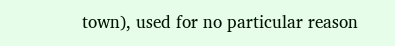town), used for no particular reason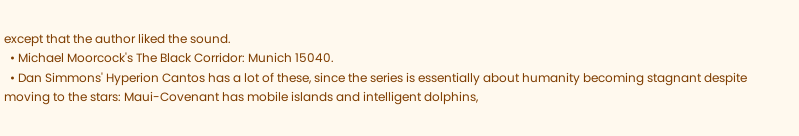except that the author liked the sound.
  • Michael Moorcock's The Black Corridor: Munich 15040.
  • Dan Simmons' Hyperion Cantos has a lot of these, since the series is essentially about humanity becoming stagnant despite moving to the stars: Maui-Covenant has mobile islands and intelligent dolphins,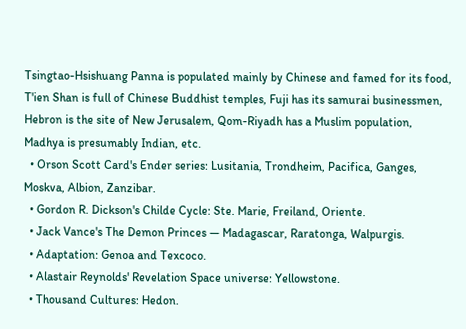Tsingtao-Hsishuang Panna is populated mainly by Chinese and famed for its food, T'ien Shan is full of Chinese Buddhist temples, Fuji has its samurai businessmen, Hebron is the site of New Jerusalem, Qom-Riyadh has a Muslim population, Madhya is presumably Indian, etc.
  • Orson Scott Card's Ender series: Lusitania, Trondheim, Pacifica, Ganges, Moskva, Albion, Zanzibar.
  • Gordon R. Dickson's Childe Cycle: Ste. Marie, Freiland, Oriente.
  • Jack Vance's The Demon Princes — Madagascar, Raratonga, Walpurgis.
  • Adaptation: Genoa and Texcoco.
  • Alastair Reynolds' Revelation Space universe: Yellowstone.
  • Thousand Cultures: Hedon.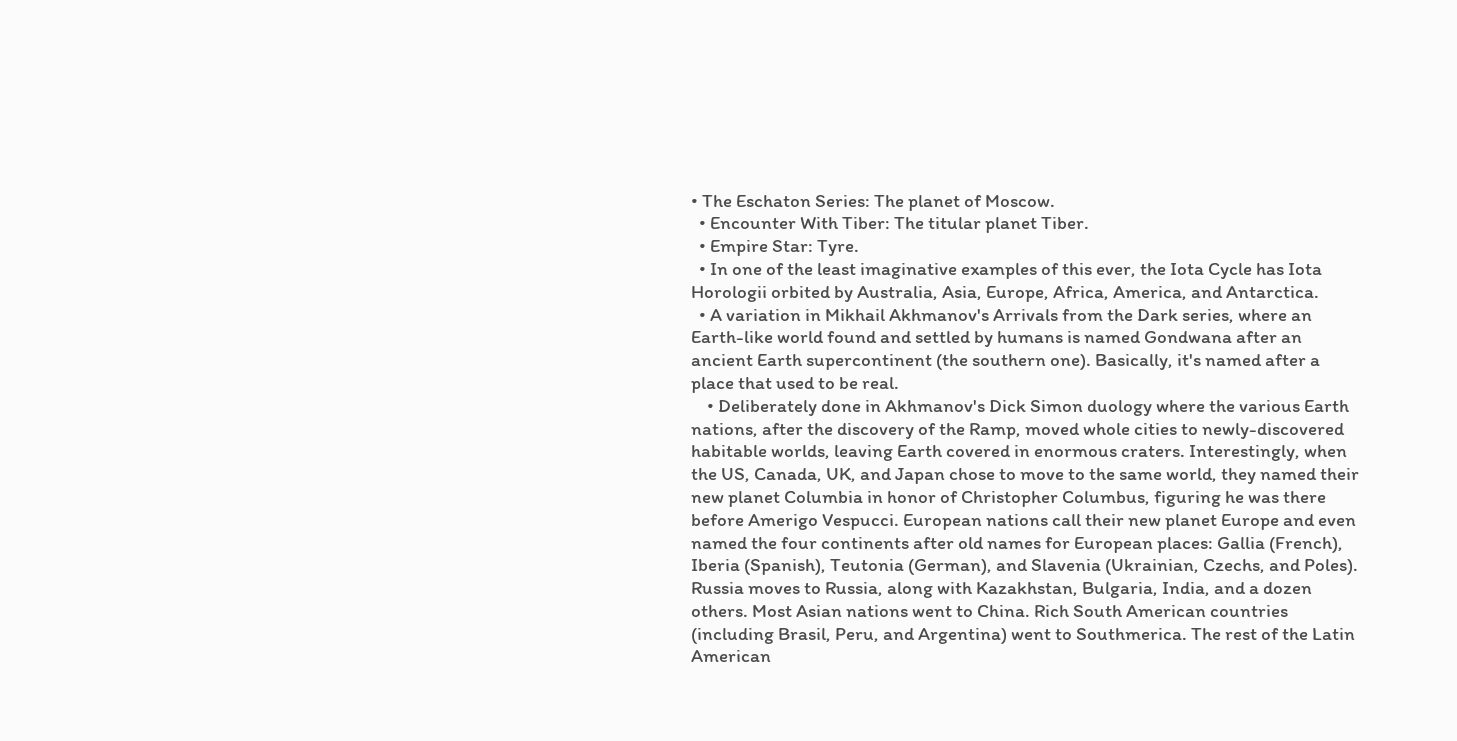• The Eschaton Series: The planet of Moscow.
  • Encounter With Tiber: The titular planet Tiber.
  • Empire Star: Tyre.
  • In one of the least imaginative examples of this ever, the Iota Cycle has Iota Horologii orbited by Australia, Asia, Europe, Africa, America, and Antarctica.
  • A variation in Mikhail Akhmanov's Arrivals from the Dark series, where an Earth-like world found and settled by humans is named Gondwana after an ancient Earth supercontinent (the southern one). Basically, it's named after a place that used to be real.
    • Deliberately done in Akhmanov's Dick Simon duology where the various Earth nations, after the discovery of the Ramp, moved whole cities to newly-discovered habitable worlds, leaving Earth covered in enormous craters. Interestingly, when the US, Canada, UK, and Japan chose to move to the same world, they named their new planet Columbia in honor of Christopher Columbus, figuring he was there before Amerigo Vespucci. European nations call their new planet Europe and even named the four continents after old names for European places: Gallia (French), Iberia (Spanish), Teutonia (German), and Slavenia (Ukrainian, Czechs, and Poles). Russia moves to Russia, along with Kazakhstan, Bulgaria, India, and a dozen others. Most Asian nations went to China. Rich South American countries (including Brasil, Peru, and Argentina) went to Southmerica. The rest of the Latin American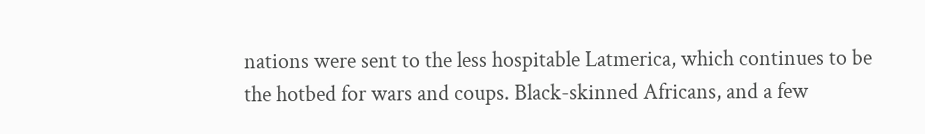nations were sent to the less hospitable Latmerica, which continues to be the hotbed for wars and coups. Black-skinned Africans, and a few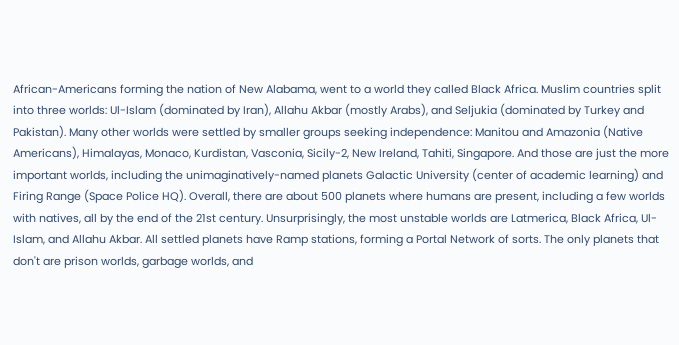African-Americans forming the nation of New Alabama, went to a world they called Black Africa. Muslim countries split into three worlds: Ul-Islam (dominated by Iran), Allahu Akbar (mostly Arabs), and Seljukia (dominated by Turkey and Pakistan). Many other worlds were settled by smaller groups seeking independence: Manitou and Amazonia (Native Americans), Himalayas, Monaco, Kurdistan, Vasconia, Sicily-2, New Ireland, Tahiti, Singapore. And those are just the more important worlds, including the unimaginatively-named planets Galactic University (center of academic learning) and Firing Range (Space Police HQ). Overall, there are about 500 planets where humans are present, including a few worlds with natives, all by the end of the 21st century. Unsurprisingly, the most unstable worlds are Latmerica, Black Africa, Ul-Islam, and Allahu Akbar. All settled planets have Ramp stations, forming a Portal Network of sorts. The only planets that don't are prison worlds, garbage worlds, and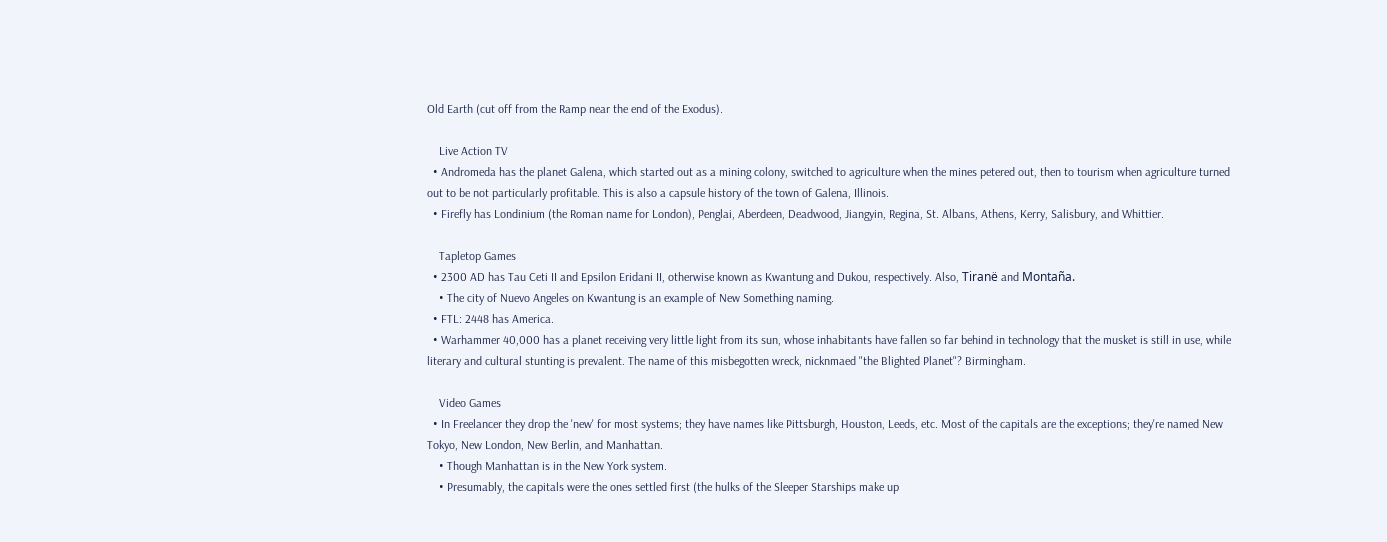Old Earth (cut off from the Ramp near the end of the Exodus).

    Live Action TV
  • Andromeda has the planet Galena, which started out as a mining colony, switched to agriculture when the mines petered out, then to tourism when agriculture turned out to be not particularly profitable. This is also a capsule history of the town of Galena, Illinois.
  • Firefly has Londinium (the Roman name for London), Penglai, Aberdeen, Deadwood, Jiangyin, Regina, St. Albans, Athens, Kerry, Salisbury, and Whittier.

    Tapletop Games
  • 2300 AD has Tau Ceti II and Epsilon Eridani II, otherwise known as Kwantung and Dukou, respectively. Also, Tiranë and Montaña.
    • The city of Nuevo Angeles on Kwantung is an example of New Something naming.
  • FTL: 2448 has America.
  • Warhammer 40,000 has a planet receiving very little light from its sun, whose inhabitants have fallen so far behind in technology that the musket is still in use, while literary and cultural stunting is prevalent. The name of this misbegotten wreck, nicknmaed "the Blighted Planet"? Birmingham.

    Video Games
  • In Freelancer they drop the 'new' for most systems; they have names like Pittsburgh, Houston, Leeds, etc. Most of the capitals are the exceptions; they're named New Tokyo, New London, New Berlin, and Manhattan.
    • Though Manhattan is in the New York system.
    • Presumably, the capitals were the ones settled first (the hulks of the Sleeper Starships make up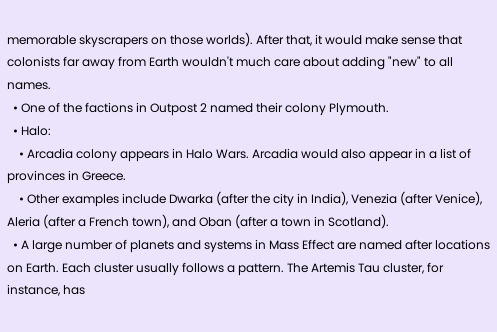memorable skyscrapers on those worlds). After that, it would make sense that colonists far away from Earth wouldn't much care about adding "new" to all names.
  • One of the factions in Outpost 2 named their colony Plymouth.
  • Halo:
    • Arcadia colony appears in Halo Wars. Arcadia would also appear in a list of provinces in Greece.
    • Other examples include Dwarka (after the city in India), Venezia (after Venice), Aleria (after a French town), and Oban (after a town in Scotland).
  • A large number of planets and systems in Mass Effect are named after locations on Earth. Each cluster usually follows a pattern. The Artemis Tau cluster, for instance, has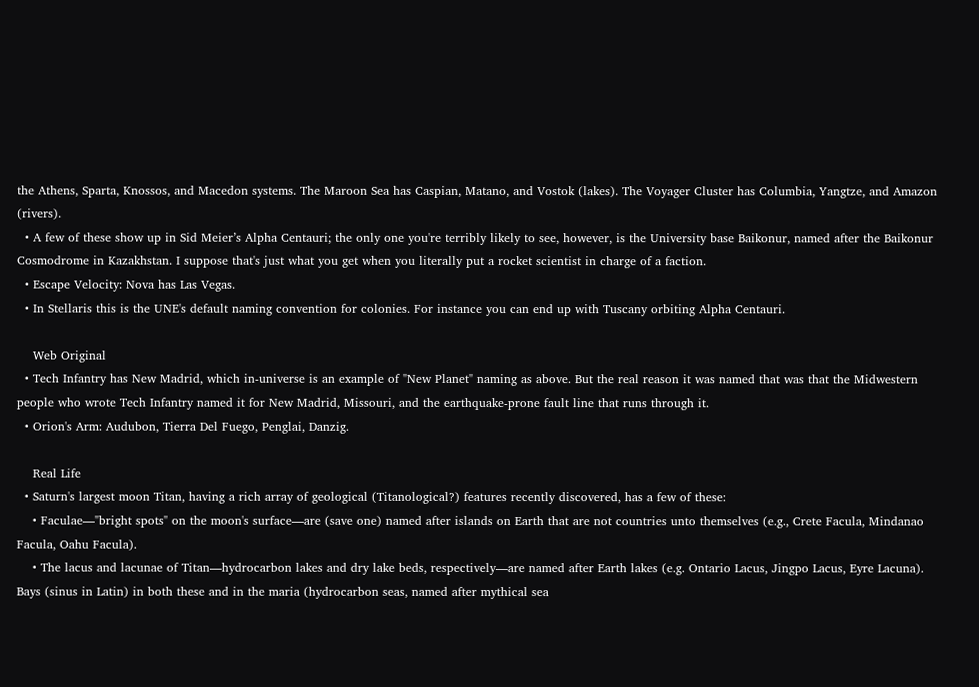the Athens, Sparta, Knossos, and Macedon systems. The Maroon Sea has Caspian, Matano, and Vostok (lakes). The Voyager Cluster has Columbia, Yangtze, and Amazon (rivers).
  • A few of these show up in Sid Meier’s Alpha Centauri; the only one you're terribly likely to see, however, is the University base Baikonur, named after the Baikonur Cosmodrome in Kazakhstan. I suppose that's just what you get when you literally put a rocket scientist in charge of a faction.
  • Escape Velocity: Nova has Las Vegas.
  • In Stellaris this is the UNE's default naming convention for colonies. For instance you can end up with Tuscany orbiting Alpha Centauri.

    Web Original
  • Tech Infantry has New Madrid, which in-universe is an example of "New Planet" naming as above. But the real reason it was named that was that the Midwestern people who wrote Tech Infantry named it for New Madrid, Missouri, and the earthquake-prone fault line that runs through it.
  • Orion's Arm: Audubon, Tierra Del Fuego, Penglai, Danzig.

    Real Life
  • Saturn's largest moon Titan, having a rich array of geological (Titanological?) features recently discovered, has a few of these:
    • Faculae—"bright spots" on the moon's surface—are (save one) named after islands on Earth that are not countries unto themselves (e.g., Crete Facula, Mindanao Facula, Oahu Facula).
    • The lacus and lacunae of Titan—hydrocarbon lakes and dry lake beds, respectively—are named after Earth lakes (e.g. Ontario Lacus, Jingpo Lacus, Eyre Lacuna). Bays (sinus in Latin) in both these and in the maria (hydrocarbon seas, named after mythical sea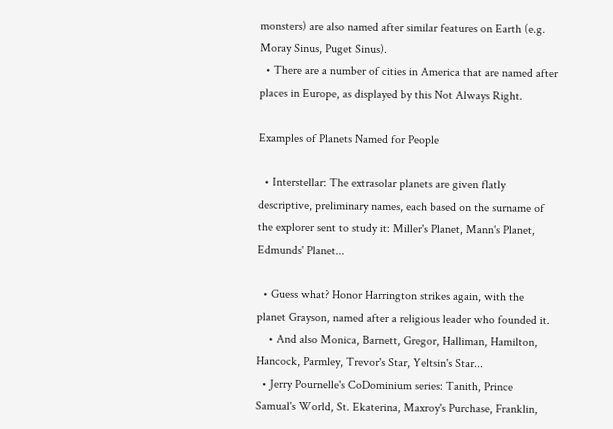monsters) are also named after similar features on Earth (e.g. Moray Sinus, Puget Sinus).
  • There are a number of cities in America that are named after places in Europe, as displayed by this Not Always Right.

Examples of Planets Named for People

  • Interstellar: The extrasolar planets are given flatly descriptive, preliminary names, each based on the surname of the explorer sent to study it: Miller's Planet, Mann's Planet, Edmunds' Planet...

  • Guess what? Honor Harrington strikes again, with the planet Grayson, named after a religious leader who founded it.
    • And also Monica, Barnett, Gregor, Halliman, Hamilton, Hancock, Parmley, Trevor's Star, Yeltsin's Star...
  • Jerry Pournelle's CoDominium series: Tanith, Prince Samual's World, St. Ekaterina, Maxroy's Purchase, Franklin,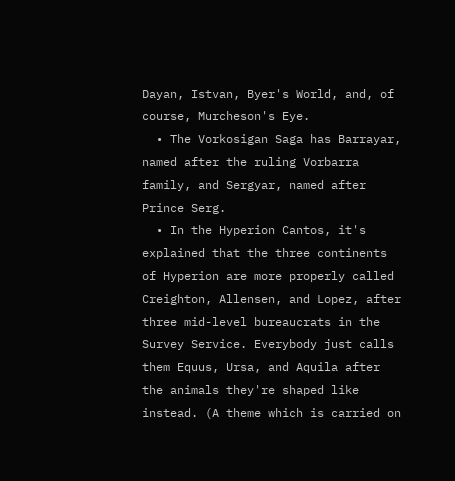Dayan, Istvan, Byer's World, and, of course, Murcheson's Eye.
  • The Vorkosigan Saga has Barrayar, named after the ruling Vorbarra family, and Sergyar, named after Prince Serg.
  • In the Hyperion Cantos, it's explained that the three continents of Hyperion are more properly called Creighton, Allensen, and Lopez, after three mid-level bureaucrats in the Survey Service. Everybody just calls them Equus, Ursa, and Aquila after the animals they're shaped like instead. (A theme which is carried on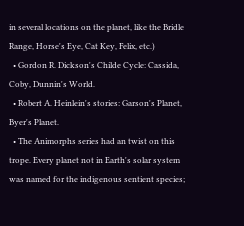in several locations on the planet, like the Bridle Range, Horse's Eye, Cat Key, Felix, etc.)
  • Gordon R. Dickson's Childe Cycle: Cassida, Coby, Dunnin's World.
  • Robert A. Heinlein's stories: Garson's Planet, Byer's Planet.
  • The Animorphs series had an twist on this trope. Every planet not in Earth's solar system was named for the indigenous sentient species;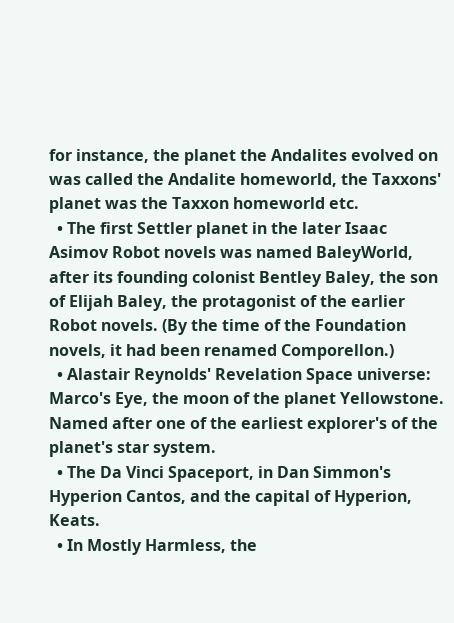for instance, the planet the Andalites evolved on was called the Andalite homeworld, the Taxxons' planet was the Taxxon homeworld etc.
  • The first Settler planet in the later Isaac Asimov Robot novels was named BaleyWorld, after its founding colonist Bentley Baley, the son of Elijah Baley, the protagonist of the earlier Robot novels. (By the time of the Foundation novels, it had been renamed Comporellon.)
  • Alastair Reynolds' Revelation Space universe: Marco's Eye, the moon of the planet Yellowstone. Named after one of the earliest explorer's of the planet's star system.
  • The Da Vinci Spaceport, in Dan Simmon's Hyperion Cantos, and the capital of Hyperion, Keats.
  • In Mostly Harmless, the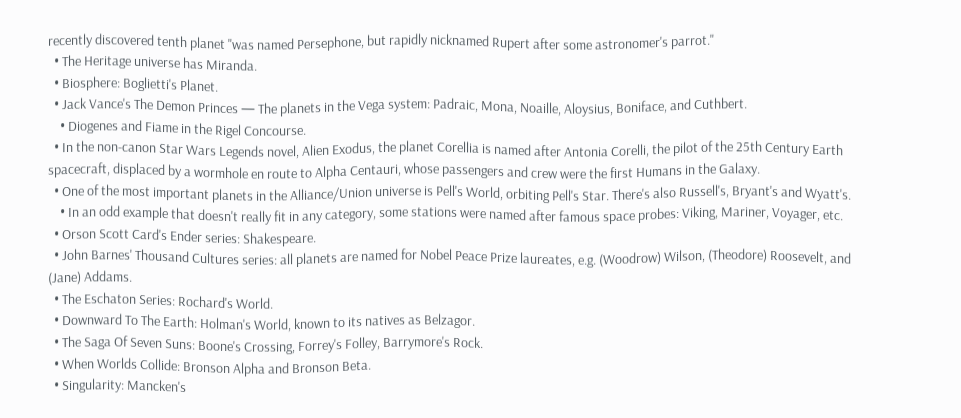recently discovered tenth planet "was named Persephone, but rapidly nicknamed Rupert after some astronomer's parrot."
  • The Heritage universe has Miranda.
  • Biosphere: Boglietti's Planet.
  • Jack Vance's The Demon Princes — The planets in the Vega system: Padraic, Mona, Noaille, Aloysius, Boniface, and Cuthbert.
    • Diogenes and Fiame in the Rigel Concourse.
  • In the non-canon Star Wars Legends novel, Alien Exodus, the planet Corellia is named after Antonia Corelli, the pilot of the 25th Century Earth spacecraft, displaced by a wormhole en route to Alpha Centauri, whose passengers and crew were the first Humans in the Galaxy.
  • One of the most important planets in the Alliance/Union universe is Pell's World, orbiting Pell's Star. There's also Russell's, Bryant's and Wyatt's.
    • In an odd example that doesn't really fit in any category, some stations were named after famous space probes: Viking, Mariner, Voyager, etc.
  • Orson Scott Card's Ender series: Shakespeare.
  • John Barnes' Thousand Cultures series: all planets are named for Nobel Peace Prize laureates, e.g. (Woodrow) Wilson, (Theodore) Roosevelt, and (Jane) Addams.
  • The Eschaton Series: Rochard's World.
  • Downward To The Earth: Holman's World, known to its natives as Belzagor.
  • The Saga Of Seven Suns: Boone's Crossing, Forrey's Folley, Barrymore's Rock.
  • When Worlds Collide: Bronson Alpha and Bronson Beta.
  • Singularity: Mancken's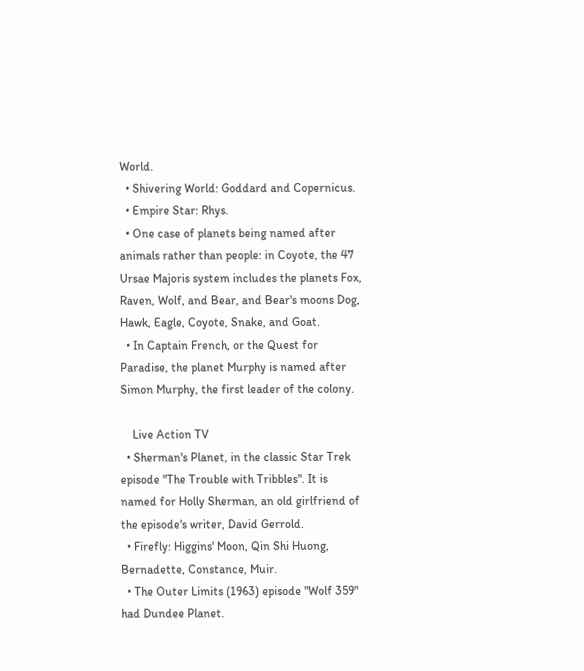World.
  • Shivering World: Goddard and Copernicus.
  • Empire Star: Rhys.
  • One case of planets being named after animals rather than people: in Coyote, the 47 Ursae Majoris system includes the planets Fox, Raven, Wolf, and Bear, and Bear's moons Dog, Hawk, Eagle, Coyote, Snake, and Goat.
  • In Captain French, or the Quest for Paradise, the planet Murphy is named after Simon Murphy, the first leader of the colony.

    Live Action TV
  • Sherman's Planet, in the classic Star Trek episode "The Trouble with Tribbles". It is named for Holly Sherman, an old girlfriend of the episode's writer, David Gerrold.
  • Firefly: Higgins' Moon, Qin Shi Huong, Bernadette, Constance, Muir.
  • The Outer Limits (1963) episode "Wolf 359" had Dundee Planet.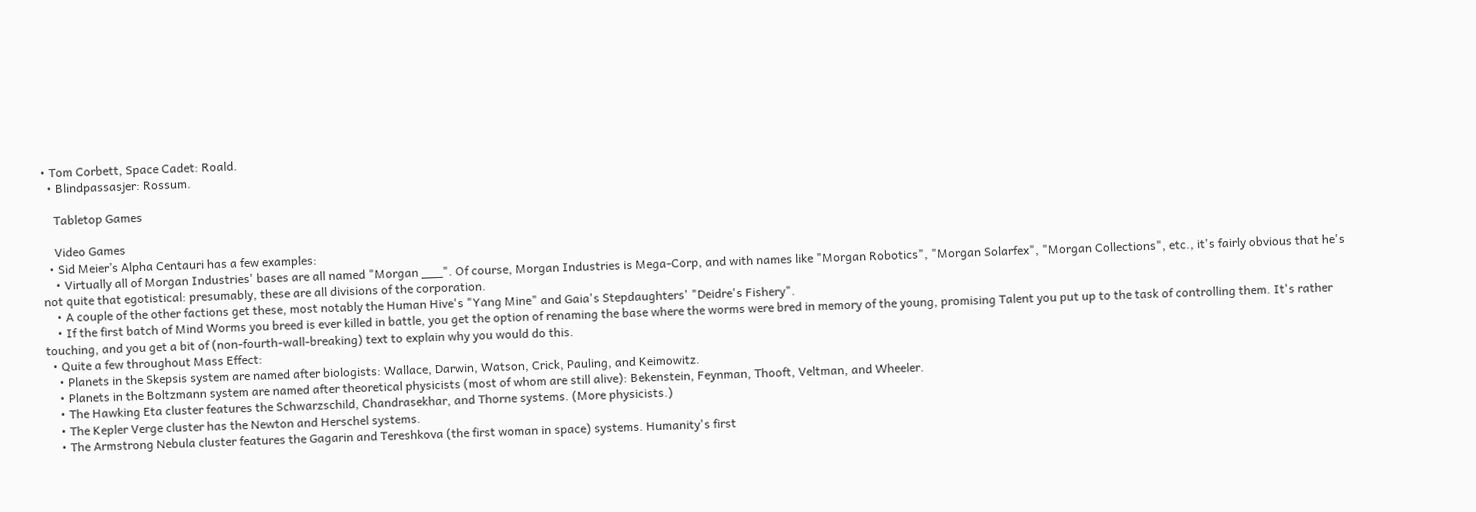• Tom Corbett, Space Cadet: Roald.
  • Blindpassasjer: Rossum.

    Tabletop Games

    Video Games
  • Sid Meier’s Alpha Centauri has a few examples:
    • Virtually all of Morgan Industries' bases are all named "Morgan ___". Of course, Morgan Industries is Mega-Corp, and with names like "Morgan Robotics", "Morgan Solarfex", "Morgan Collections", etc., it's fairly obvious that he's not quite that egotistical: presumably, these are all divisions of the corporation.
    • A couple of the other factions get these, most notably the Human Hive's "Yang Mine" and Gaia's Stepdaughters' "Deidre's Fishery".
    • If the first batch of Mind Worms you breed is ever killed in battle, you get the option of renaming the base where the worms were bred in memory of the young, promising Talent you put up to the task of controlling them. It's rather touching, and you get a bit of (non-fourth-wall-breaking) text to explain why you would do this.
  • Quite a few throughout Mass Effect:
    • Planets in the Skepsis system are named after biologists: Wallace, Darwin, Watson, Crick, Pauling, and Keimowitz.
    • Planets in the Boltzmann system are named after theoretical physicists (most of whom are still alive): Bekenstein, Feynman, Thooft, Veltman, and Wheeler.
    • The Hawking Eta cluster features the Schwarzschild, Chandrasekhar, and Thorne systems. (More physicists.)
    • The Kepler Verge cluster has the Newton and Herschel systems.
    • The Armstrong Nebula cluster features the Gagarin and Tereshkova (the first woman in space) systems. Humanity's first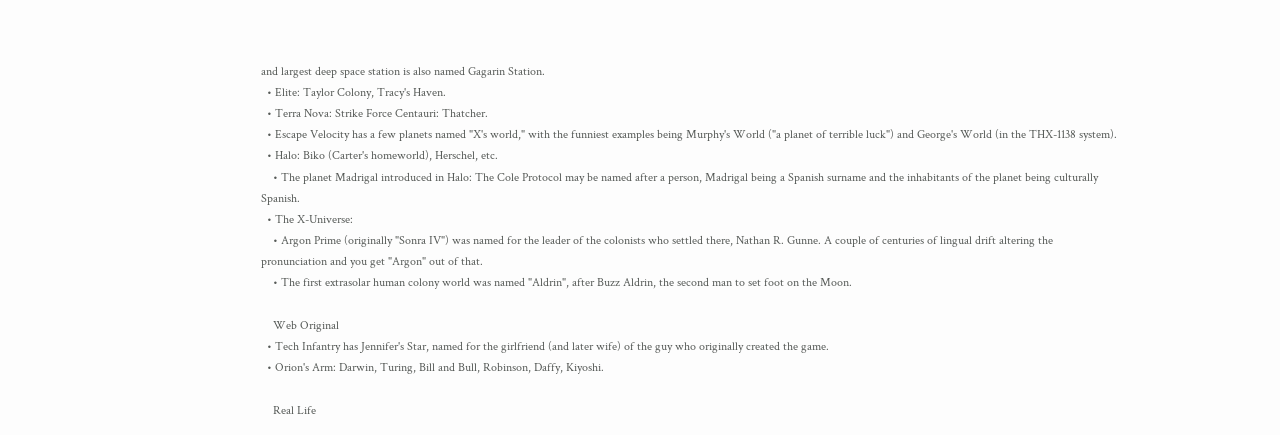and largest deep space station is also named Gagarin Station.
  • Elite: Taylor Colony, Tracy's Haven.
  • Terra Nova: Strike Force Centauri: Thatcher.
  • Escape Velocity has a few planets named "X's world," with the funniest examples being Murphy's World ("a planet of terrible luck") and George's World (in the THX-1138 system).
  • Halo: Biko (Carter's homeworld), Herschel, etc.
    • The planet Madrigal introduced in Halo: The Cole Protocol may be named after a person, Madrigal being a Spanish surname and the inhabitants of the planet being culturally Spanish.
  • The X-Universe:
    • Argon Prime (originally "Sonra IV") was named for the leader of the colonists who settled there, Nathan R. Gunne. A couple of centuries of lingual drift altering the pronunciation and you get "Argon" out of that.
    • The first extrasolar human colony world was named "Aldrin", after Buzz Aldrin, the second man to set foot on the Moon.

    Web Original
  • Tech Infantry has Jennifer's Star, named for the girlfriend (and later wife) of the guy who originally created the game.
  • Orion's Arm: Darwin, Turing, Bill and Bull, Robinson, Daffy, Kiyoshi.

    Real Life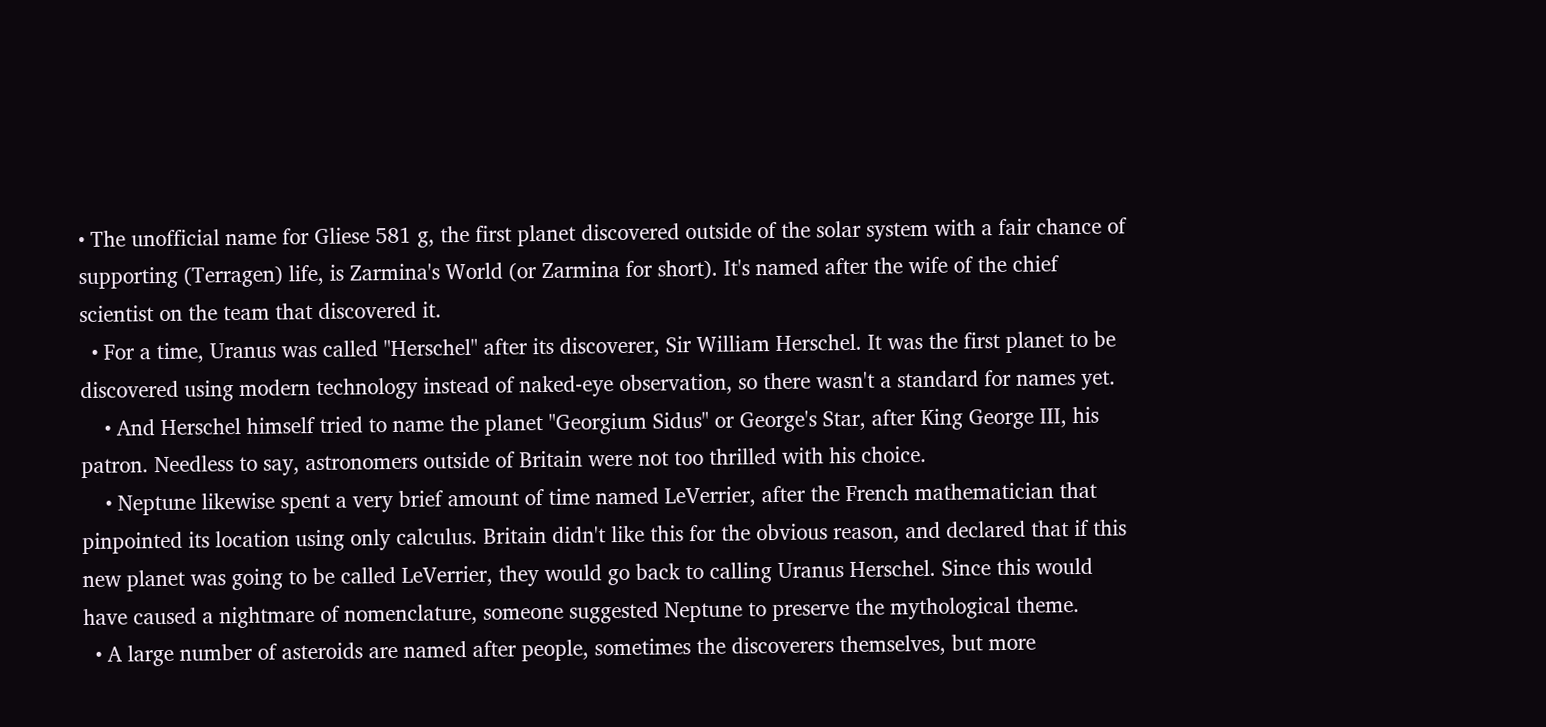• The unofficial name for Gliese 581 g, the first planet discovered outside of the solar system with a fair chance of supporting (Terragen) life, is Zarmina's World (or Zarmina for short). It's named after the wife of the chief scientist on the team that discovered it.
  • For a time, Uranus was called "Herschel" after its discoverer, Sir William Herschel. It was the first planet to be discovered using modern technology instead of naked-eye observation, so there wasn't a standard for names yet.
    • And Herschel himself tried to name the planet "Georgium Sidus" or George's Star, after King George III, his patron. Needless to say, astronomers outside of Britain were not too thrilled with his choice.
    • Neptune likewise spent a very brief amount of time named LeVerrier, after the French mathematician that pinpointed its location using only calculus. Britain didn't like this for the obvious reason, and declared that if this new planet was going to be called LeVerrier, they would go back to calling Uranus Herschel. Since this would have caused a nightmare of nomenclature, someone suggested Neptune to preserve the mythological theme.
  • A large number of asteroids are named after people, sometimes the discoverers themselves, but more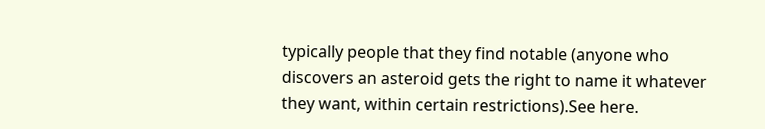typically people that they find notable (anyone who discovers an asteroid gets the right to name it whatever they want, within certain restrictions).See here.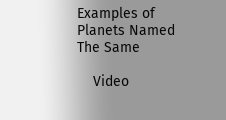Examples of Planets Named The Same

    Video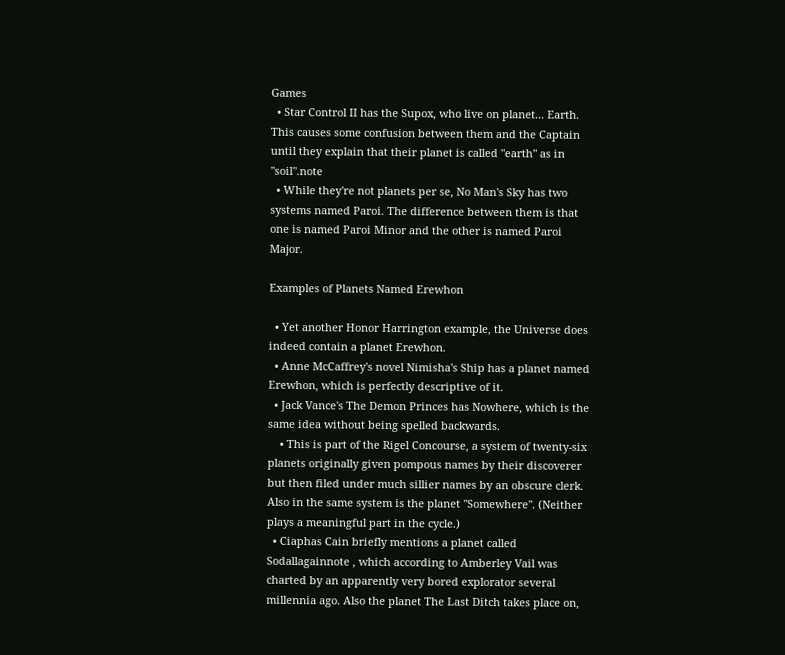Games
  • Star Control II has the Supox, who live on planet... Earth. This causes some confusion between them and the Captain until they explain that their planet is called "earth" as in "soil".note
  • While they're not planets per se, No Man's Sky has two systems named Paroi. The difference between them is that one is named Paroi Minor and the other is named Paroi Major.

Examples of Planets Named Erewhon

  • Yet another Honor Harrington example, the Universe does indeed contain a planet Erewhon.
  • Anne McCaffrey's novel Nimisha's Ship has a planet named Erewhon, which is perfectly descriptive of it.
  • Jack Vance's The Demon Princes has Nowhere, which is the same idea without being spelled backwards.
    • This is part of the Rigel Concourse, a system of twenty-six planets originally given pompous names by their discoverer but then filed under much sillier names by an obscure clerk. Also in the same system is the planet "Somewhere". (Neither plays a meaningful part in the cycle.)
  • Ciaphas Cain briefly mentions a planet called Sodallagainnote , which according to Amberley Vail was charted by an apparently very bored explorator several millennia ago. Also the planet The Last Ditch takes place on,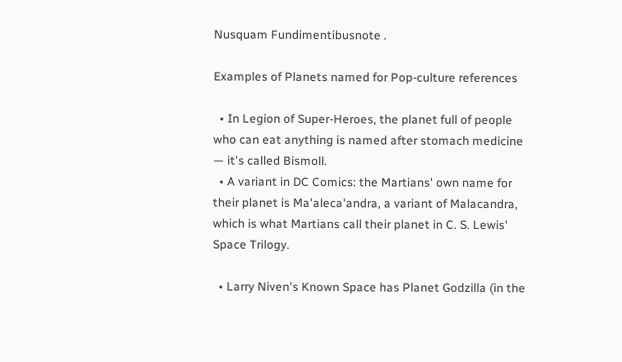Nusquam Fundimentibusnote .

Examples of Planets named for Pop-culture references

  • In Legion of Super-Heroes, the planet full of people who can eat anything is named after stomach medicine — it's called Bismoll.
  • A variant in DC Comics: the Martians' own name for their planet is Ma'aleca'andra, a variant of Malacandra, which is what Martians call their planet in C. S. Lewis' Space Trilogy.

  • Larry Niven's Known Space has Planet Godzilla (in the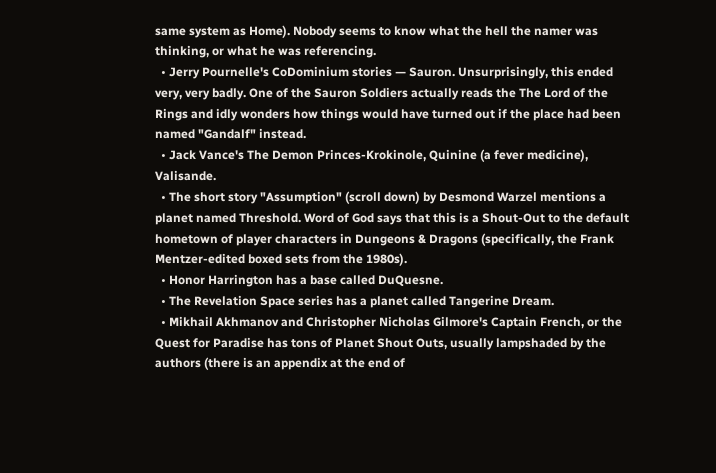same system as Home). Nobody seems to know what the hell the namer was thinking, or what he was referencing.
  • Jerry Pournelle's CoDominium stories — Sauron. Unsurprisingly, this ended very, very badly. One of the Sauron Soldiers actually reads the The Lord of the Rings and idly wonders how things would have turned out if the place had been named "Gandalf" instead.
  • Jack Vance's The Demon Princes-Krokinole, Quinine (a fever medicine), Valisande.
  • The short story "Assumption" (scroll down) by Desmond Warzel mentions a planet named Threshold. Word of God says that this is a Shout-Out to the default hometown of player characters in Dungeons & Dragons (specifically, the Frank Mentzer-edited boxed sets from the 1980s).
  • Honor Harrington has a base called DuQuesne.
  • The Revelation Space series has a planet called Tangerine Dream.
  • Mikhail Akhmanov and Christopher Nicholas Gilmore's Captain French, or the Quest for Paradise has tons of Planet Shout Outs, usually lampshaded by the authors (there is an appendix at the end of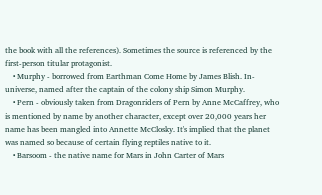the book with all the references). Sometimes the source is referenced by the first-person titular protagonist.
    • Murphy - borrowed from Earthman Come Home by James Blish. In-universe, named after the captain of the colony ship Simon Murphy.
    • Pern - obviously taken from Dragonriders of Pern by Anne McCaffrey, who is mentioned by name by another character, except over 20,000 years her name has been mangled into Annette McClosky. It's implied that the planet was named so because of certain flying reptiles native to it.
    • Barsoom - the native name for Mars in John Carter of Mars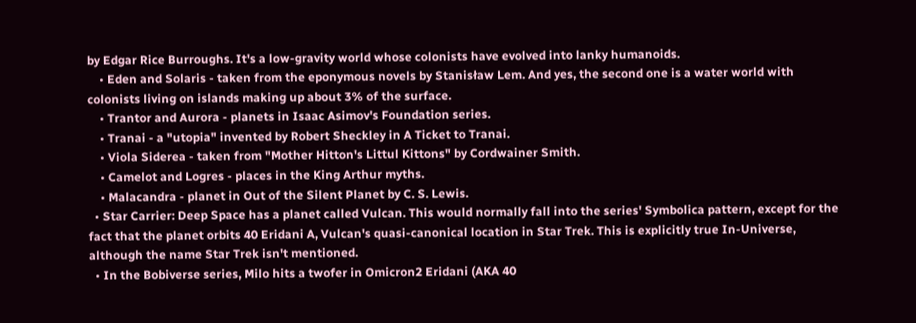by Edgar Rice Burroughs. It's a low-gravity world whose colonists have evolved into lanky humanoids.
    • Eden and Solaris - taken from the eponymous novels by Stanisław Lem. And yes, the second one is a water world with colonists living on islands making up about 3% of the surface.
    • Trantor and Aurora - planets in Isaac Asimov's Foundation series.
    • Tranai - a "utopia" invented by Robert Sheckley in A Ticket to Tranai.
    • Viola Siderea - taken from "Mother Hitton's Littul Kittons" by Cordwainer Smith.
    • Camelot and Logres - places in the King Arthur myths.
    • Malacandra - planet in Out of the Silent Planet by C. S. Lewis.
  • Star Carrier: Deep Space has a planet called Vulcan. This would normally fall into the series' Symbolica pattern, except for the fact that the planet orbits 40 Eridani A, Vulcan's quasi-canonical location in Star Trek. This is explicitly true In-Universe, although the name Star Trek isn't mentioned.
  • In the Bobiverse series, Milo hits a twofer in Omicron2 Eridani (AKA 40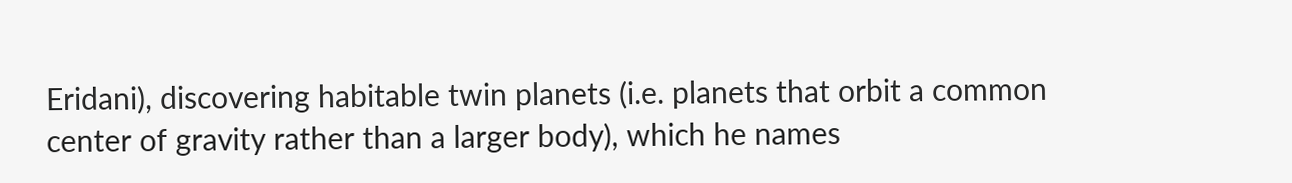Eridani), discovering habitable twin planets (i.e. planets that orbit a common center of gravity rather than a larger body), which he names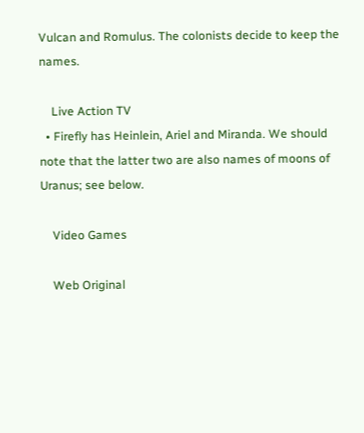Vulcan and Romulus. The colonists decide to keep the names.

    Live Action TV
  • Firefly has Heinlein, Ariel and Miranda. We should note that the latter two are also names of moons of Uranus; see below.

    Video Games

    Web Original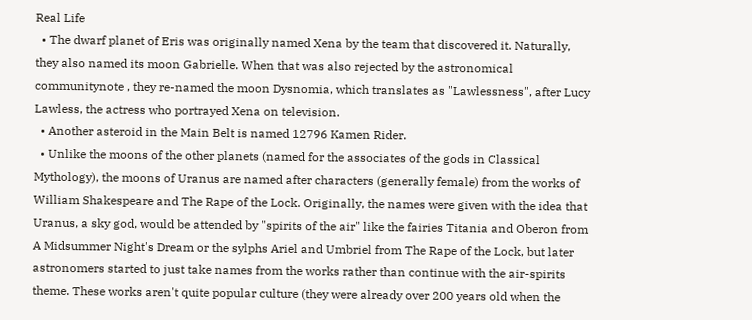Real Life
  • The dwarf planet of Eris was originally named Xena by the team that discovered it. Naturally, they also named its moon Gabrielle. When that was also rejected by the astronomical communitynote , they re-named the moon Dysnomia, which translates as "Lawlessness", after Lucy Lawless, the actress who portrayed Xena on television.
  • Another asteroid in the Main Belt is named 12796 Kamen Rider.
  • Unlike the moons of the other planets (named for the associates of the gods in Classical Mythology), the moons of Uranus are named after characters (generally female) from the works of William Shakespeare and The Rape of the Lock. Originally, the names were given with the idea that Uranus, a sky god, would be attended by "spirits of the air" like the fairies Titania and Oberon from A Midsummer Night's Dream or the sylphs Ariel and Umbriel from The Rape of the Lock, but later astronomers started to just take names from the works rather than continue with the air-spirits theme. These works aren't quite popular culture (they were already over 200 years old when the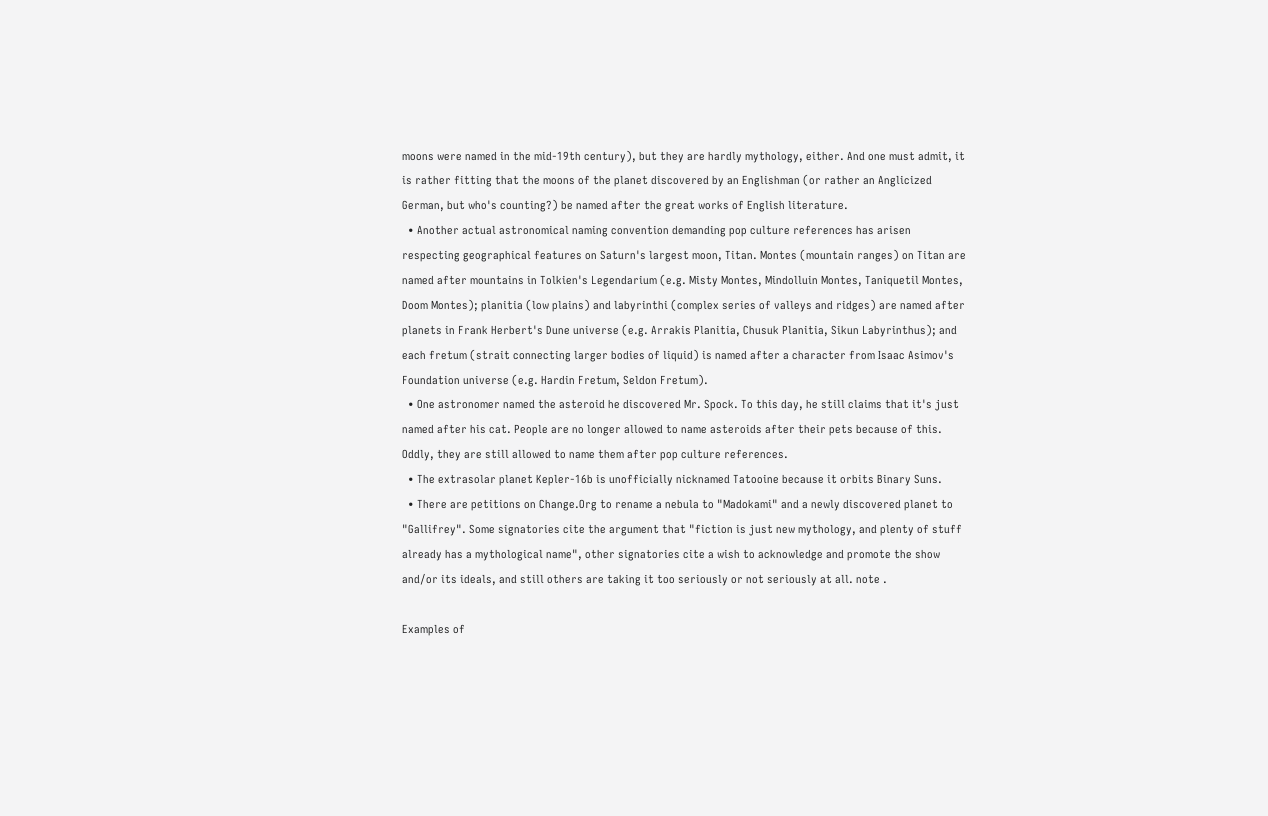moons were named in the mid-19th century), but they are hardly mythology, either. And one must admit, it is rather fitting that the moons of the planet discovered by an Englishman (or rather an Anglicized German, but who's counting?) be named after the great works of English literature.
  • Another actual astronomical naming convention demanding pop culture references has arisen respecting geographical features on Saturn's largest moon, Titan. Montes (mountain ranges) on Titan are named after mountains in Tolkien's Legendarium (e.g. Misty Montes, Mindolluin Montes, Taniquetil Montes, Doom Montes); planitia (low plains) and labyrinthi (complex series of valleys and ridges) are named after planets in Frank Herbert's Dune universe (e.g. Arrakis Planitia, Chusuk Planitia, Sikun Labyrinthus); and each fretum (strait connecting larger bodies of liquid) is named after a character from Isaac Asimov's Foundation universe (e.g. Hardin Fretum, Seldon Fretum).
  • One astronomer named the asteroid he discovered Mr. Spock. To this day, he still claims that it's just named after his cat. People are no longer allowed to name asteroids after their pets because of this. Oddly, they are still allowed to name them after pop culture references.
  • The extrasolar planet Kepler-16b is unofficially nicknamed Tatooine because it orbits Binary Suns.
  • There are petitions on Change.Org to rename a nebula to "Madokami" and a newly discovered planet to "Gallifrey". Some signatories cite the argument that "fiction is just new mythology, and plenty of stuff already has a mythological name", other signatories cite a wish to acknowledge and promote the show and/or its ideals, and still others are taking it too seriously or not seriously at all. note .

Examples of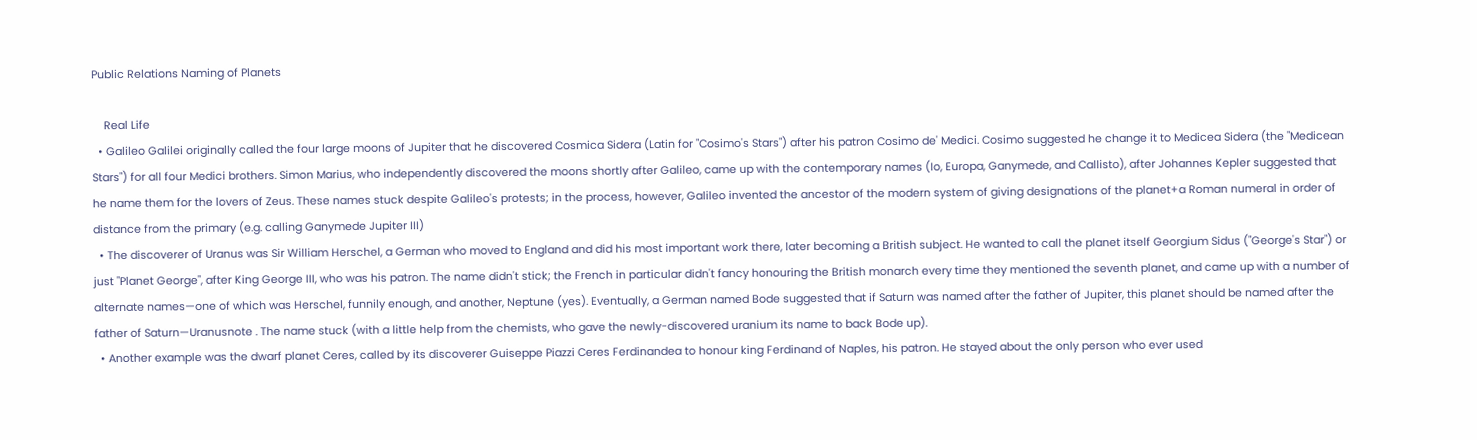Public Relations Naming of Planets

    Real Life
  • Galileo Galilei originally called the four large moons of Jupiter that he discovered Cosmica Sidera (Latin for "Cosimo's Stars") after his patron Cosimo de' Medici. Cosimo suggested he change it to Medicea Sidera (the "Medicean Stars") for all four Medici brothers. Simon Marius, who independently discovered the moons shortly after Galileo, came up with the contemporary names (Io, Europa, Ganymede, and Callisto), after Johannes Kepler suggested that he name them for the lovers of Zeus. These names stuck despite Galileo's protests; in the process, however, Galileo invented the ancestor of the modern system of giving designations of the planet+a Roman numeral in order of distance from the primary (e.g. calling Ganymede Jupiter III)
  • The discoverer of Uranus was Sir William Herschel, a German who moved to England and did his most important work there, later becoming a British subject. He wanted to call the planet itself Georgium Sidus ("George's Star") or just "Planet George", after King George III, who was his patron. The name didn't stick; the French in particular didn't fancy honouring the British monarch every time they mentioned the seventh planet, and came up with a number of alternate names—one of which was Herschel, funnily enough, and another, Neptune (yes). Eventually, a German named Bode suggested that if Saturn was named after the father of Jupiter, this planet should be named after the father of Saturn—Uranusnote . The name stuck (with a little help from the chemists, who gave the newly-discovered uranium its name to back Bode up).
  • Another example was the dwarf planet Ceres, called by its discoverer Guiseppe Piazzi Ceres Ferdinandea to honour king Ferdinand of Naples, his patron. He stayed about the only person who ever used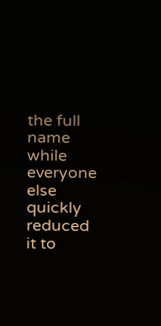the full name while everyone else quickly reduced it to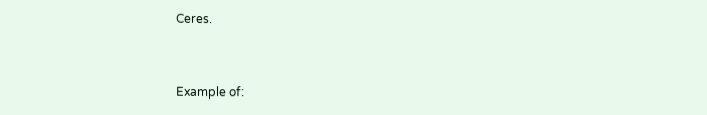Ceres.


Example of: